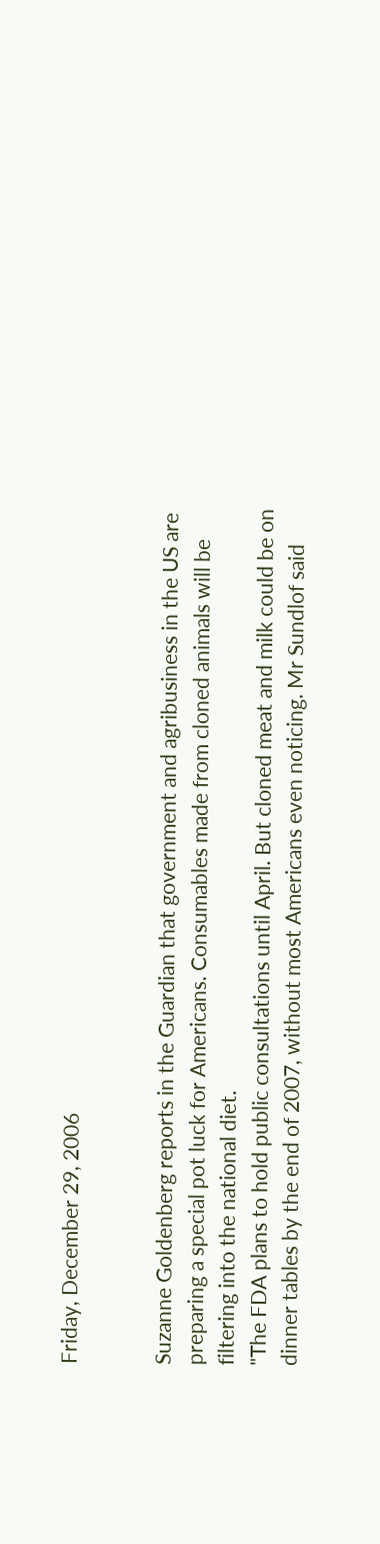Friday, December 29, 2006


Suzanne Goldenberg reports in the Guardian that government and agribusiness in the US are preparing a special pot luck for Americans. Consumables made from cloned animals will be filtering into the national diet.
"The FDA plans to hold public consultations until April. But cloned meat and milk could be on dinner tables by the end of 2007, without most Americans even noticing. Mr Sundlof said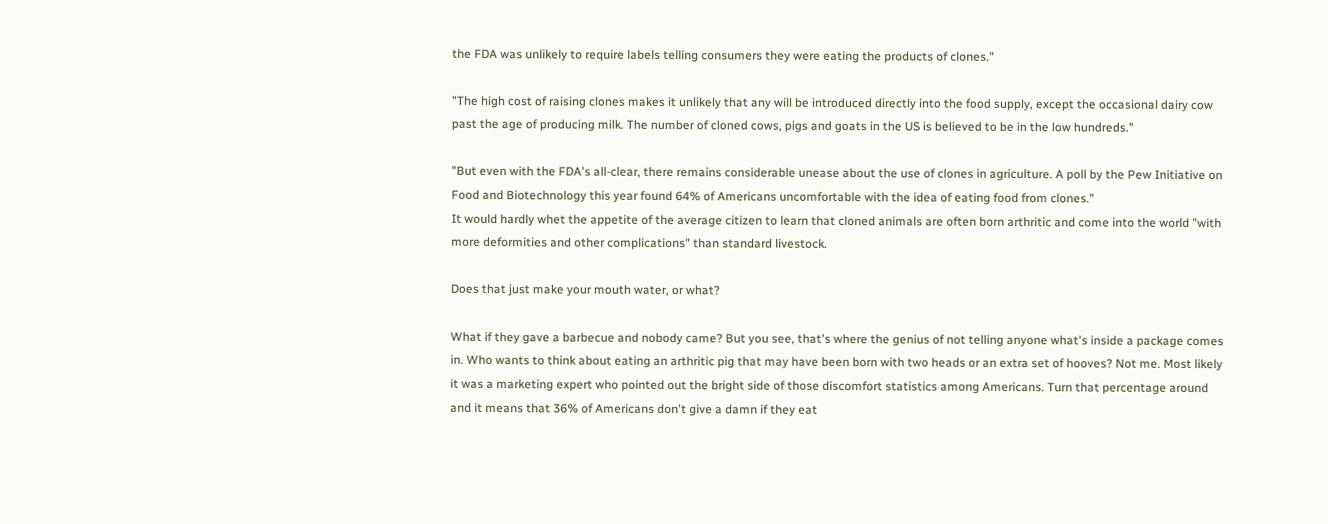the FDA was unlikely to require labels telling consumers they were eating the products of clones."

"The high cost of raising clones makes it unlikely that any will be introduced directly into the food supply, except the occasional dairy cow past the age of producing milk. The number of cloned cows, pigs and goats in the US is believed to be in the low hundreds."

"But even with the FDA's all-clear, there remains considerable unease about the use of clones in agriculture. A poll by the Pew Initiative on Food and Biotechnology this year found 64% of Americans uncomfortable with the idea of eating food from clones."
It would hardly whet the appetite of the average citizen to learn that cloned animals are often born arthritic and come into the world "with more deformities and other complications" than standard livestock.

Does that just make your mouth water, or what?

What if they gave a barbecue and nobody came? But you see, that's where the genius of not telling anyone what's inside a package comes in. Who wants to think about eating an arthritic pig that may have been born with two heads or an extra set of hooves? Not me. Most likely it was a marketing expert who pointed out the bright side of those discomfort statistics among Americans. Turn that percentage around and it means that 36% of Americans don't give a damn if they eat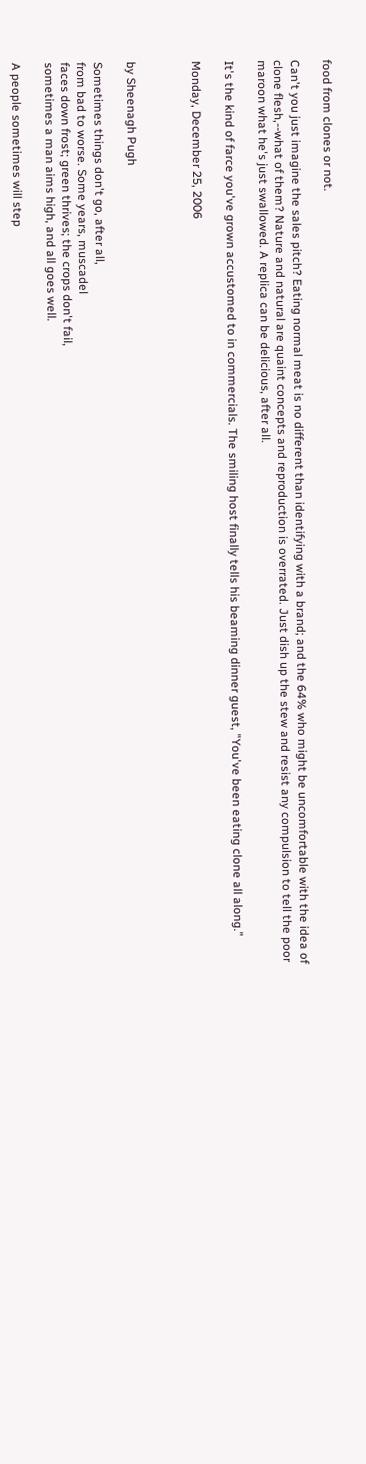food from clones or not.

Can't you just imagine the sales pitch? Eating normal meat is no different than identifying with a brand; and the 64% who might be uncomfortable with the idea of clone flesh,--what of them? Nature and natural are quaint concepts and reproduction is overrated. Just dish up the stew and resist any compulsion to tell the poor maroon what he's just swallowed. A replica can be delicious, after all.

It's the kind of farce you've grown accustomed to in commercials. The smiling host finally tells his beaming dinner guest, "You've been eating clone all along."

Monday, December 25, 2006



by Sheenagh Pugh

Sometimes things don't go, after all,
from bad to worse. Some years, muscadel
faces down frost; green thrives; the crops don't fail,
sometimes a man aims high, and all goes well.

A people sometimes will step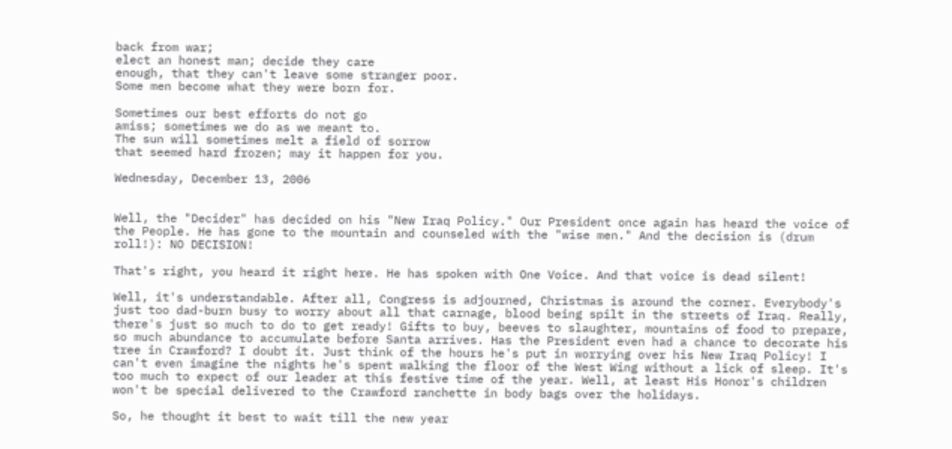back from war;
elect an honest man; decide they care
enough, that they can't leave some stranger poor.
Some men become what they were born for.

Sometimes our best efforts do not go
amiss; sometimes we do as we meant to.
The sun will sometimes melt a field of sorrow
that seemed hard frozen; may it happen for you.

Wednesday, December 13, 2006


Well, the "Decider" has decided on his "New Iraq Policy." Our President once again has heard the voice of the People. He has gone to the mountain and counseled with the "wise men." And the decision is (drum roll!): NO DECISION!

That's right, you heard it right here. He has spoken with One Voice. And that voice is dead silent!

Well, it's understandable. After all, Congress is adjourned, Christmas is around the corner. Everybody's just too dad-burn busy to worry about all that carnage, blood being spilt in the streets of Iraq. Really, there's just so much to do to get ready! Gifts to buy, beeves to slaughter, mountains of food to prepare, so much abundance to accumulate before Santa arrives. Has the President even had a chance to decorate his tree in Crawford? I doubt it. Just think of the hours he's put in worrying over his New Iraq Policy! I can't even imagine the nights he's spent walking the floor of the West Wing without a lick of sleep. It's too much to expect of our leader at this festive time of the year. Well, at least His Honor's children won't be special delivered to the Crawford ranchette in body bags over the holidays.

So, he thought it best to wait till the new year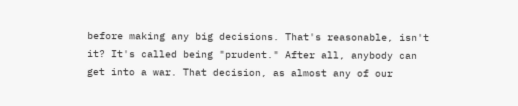before making any big decisions. That's reasonable, isn't it? It's called being "prudent." After all, anybody can get into a war. That decision, as almost any of our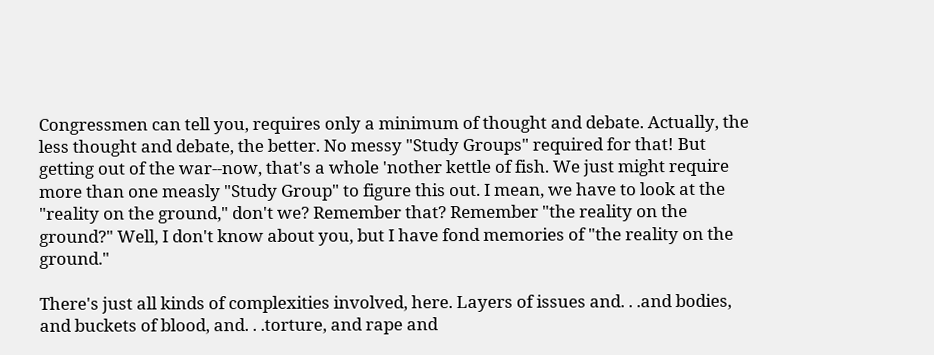Congressmen can tell you, requires only a minimum of thought and debate. Actually, the less thought and debate, the better. No messy "Study Groups" required for that! But getting out of the war--now, that's a whole 'nother kettle of fish. We just might require more than one measly "Study Group" to figure this out. I mean, we have to look at the "reality on the ground," don't we? Remember that? Remember "the reality on the ground?" Well, I don't know about you, but I have fond memories of "the reality on the ground."

There's just all kinds of complexities involved, here. Layers of issues and. . .and bodies, and buckets of blood, and. . .torture, and rape and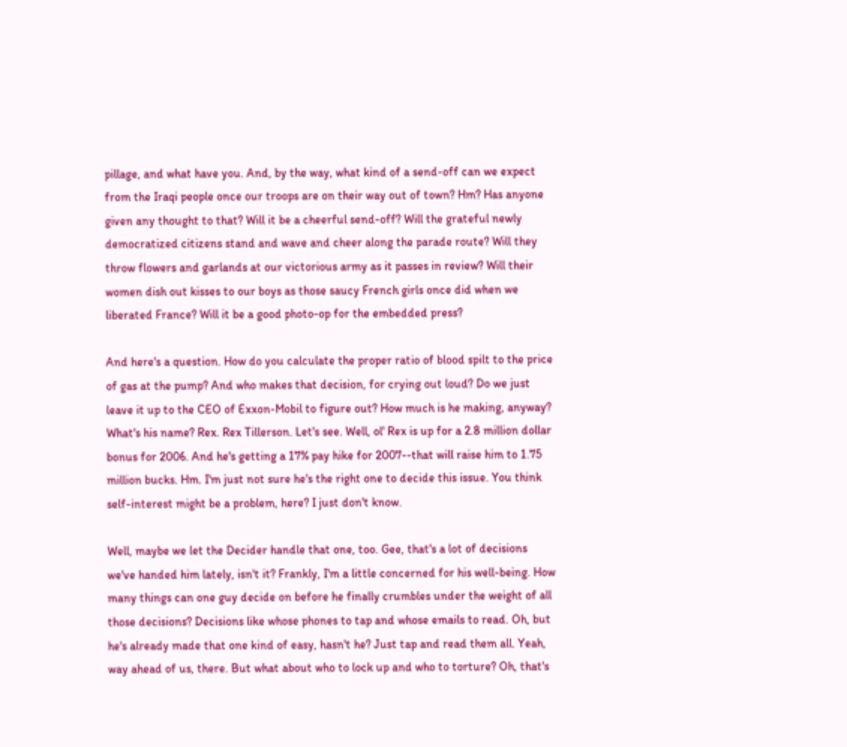pillage, and what have you. And, by the way, what kind of a send-off can we expect from the Iraqi people once our troops are on their way out of town? Hm? Has anyone given any thought to that? Will it be a cheerful send-off? Will the grateful newly democratized citizens stand and wave and cheer along the parade route? Will they throw flowers and garlands at our victorious army as it passes in review? Will their women dish out kisses to our boys as those saucy French girls once did when we liberated France? Will it be a good photo-op for the embedded press?

And here's a question. How do you calculate the proper ratio of blood spilt to the price of gas at the pump? And who makes that decision, for crying out loud? Do we just leave it up to the CEO of Exxon-Mobil to figure out? How much is he making, anyway? What's his name? Rex. Rex Tillerson. Let's see. Well, ol' Rex is up for a 2.8 million dollar bonus for 2006. And he's getting a 17% pay hike for 2007--that will raise him to 1.75 million bucks. Hm. I'm just not sure he's the right one to decide this issue. You think self-interest might be a problem, here? I just don't know.

Well, maybe we let the Decider handle that one, too. Gee, that's a lot of decisions we've handed him lately, isn't it? Frankly, I'm a little concerned for his well-being. How many things can one guy decide on before he finally crumbles under the weight of all those decisions? Decisions like whose phones to tap and whose emails to read. Oh, but he's already made that one kind of easy, hasn't he? Just tap and read them all. Yeah, way ahead of us, there. But what about who to lock up and who to torture? Oh, that's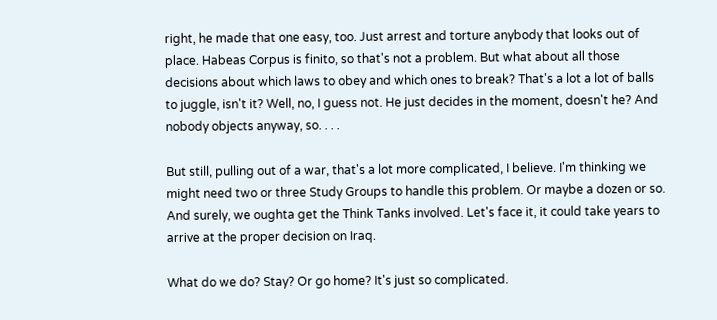right, he made that one easy, too. Just arrest and torture anybody that looks out of place. Habeas Corpus is finito, so that's not a problem. But what about all those decisions about which laws to obey and which ones to break? That's a lot a lot of balls to juggle, isn't it? Well, no, I guess not. He just decides in the moment, doesn't he? And nobody objects anyway, so. . . .

But still, pulling out of a war, that's a lot more complicated, I believe. I'm thinking we might need two or three Study Groups to handle this problem. Or maybe a dozen or so. And surely, we oughta get the Think Tanks involved. Let's face it, it could take years to arrive at the proper decision on Iraq.

What do we do? Stay? Or go home? It's just so complicated.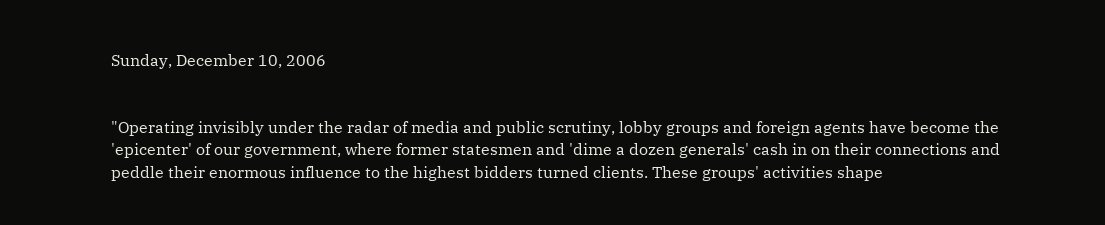Sunday, December 10, 2006


"Operating invisibly under the radar of media and public scrutiny, lobby groups and foreign agents have become the 'epicenter' of our government, where former statesmen and 'dime a dozen generals' cash in on their connections and peddle their enormous influence to the highest bidders turned clients. These groups' activities shape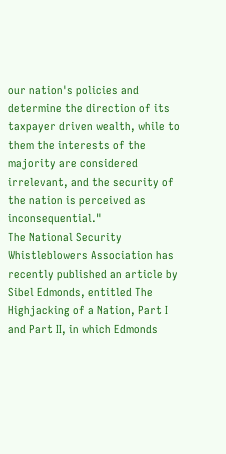our nation's policies and determine the direction of its taxpayer driven wealth, while to them the interests of the majority are considered irrelevant, and the security of the nation is perceived as inconsequential."
The National Security Whistleblowers Association has recently published an article by Sibel Edmonds, entitled The Highjacking of a Nation, Part I and Part II, in which Edmonds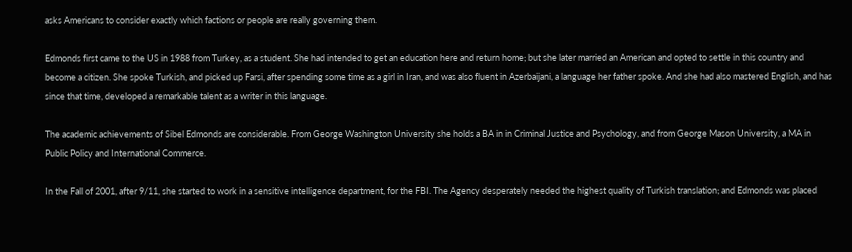asks Americans to consider exactly which factions or people are really governing them.

Edmonds first came to the US in 1988 from Turkey, as a student. She had intended to get an education here and return home; but she later married an American and opted to settle in this country and become a citizen. She spoke Turkish, and picked up Farsi, after spending some time as a girl in Iran, and was also fluent in Azerbaijani, a language her father spoke. And she had also mastered English, and has since that time, developed a remarkable talent as a writer in this language.

The academic achievements of Sibel Edmonds are considerable. From George Washington University she holds a BA in in Criminal Justice and Psychology, and from George Mason University, a MA in Public Policy and International Commerce.

In the Fall of 2001, after 9/11, she started to work in a sensitive intelligence department, for the FBI. The Agency desperately needed the highest quality of Turkish translation; and Edmonds was placed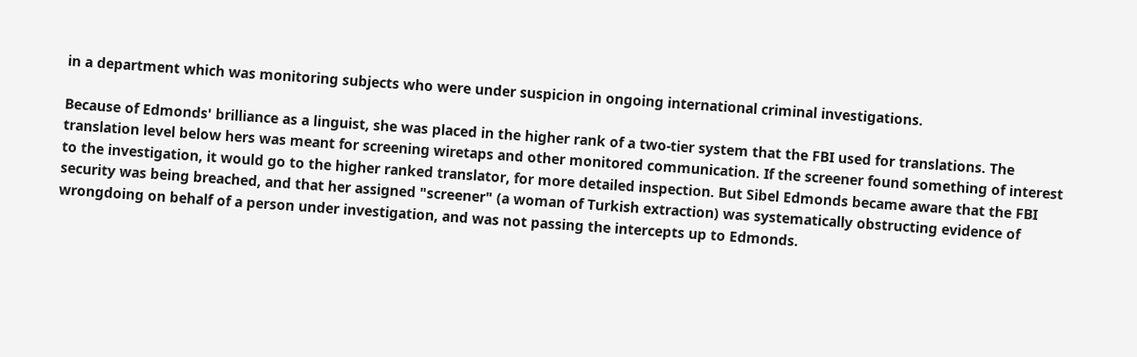in a department which was monitoring subjects who were under suspicion in ongoing international criminal investigations.

Because of Edmonds' brilliance as a linguist, she was placed in the higher rank of a two-tier system that the FBI used for translations. The translation level below hers was meant for screening wiretaps and other monitored communication. If the screener found something of interest to the investigation, it would go to the higher ranked translator, for more detailed inspection. But Sibel Edmonds became aware that the FBI security was being breached, and that her assigned "screener" (a woman of Turkish extraction) was systematically obstructing evidence of wrongdoing on behalf of a person under investigation, and was not passing the intercepts up to Edmonds.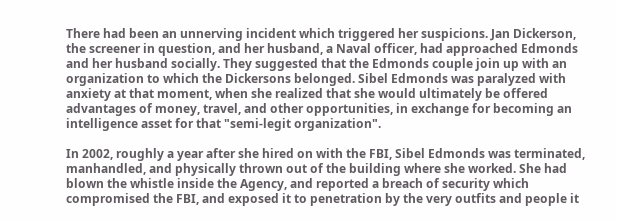There had been an unnerving incident which triggered her suspicions. Jan Dickerson, the screener in question, and her husband, a Naval officer, had approached Edmonds and her husband socially. They suggested that the Edmonds couple join up with an organization to which the Dickersons belonged. Sibel Edmonds was paralyzed with anxiety at that moment, when she realized that she would ultimately be offered advantages of money, travel, and other opportunities, in exchange for becoming an intelligence asset for that "semi-legit organization".

In 2002, roughly a year after she hired on with the FBI, Sibel Edmonds was terminated, manhandled, and physically thrown out of the building where she worked. She had blown the whistle inside the Agency, and reported a breach of security which compromised the FBI, and exposed it to penetration by the very outfits and people it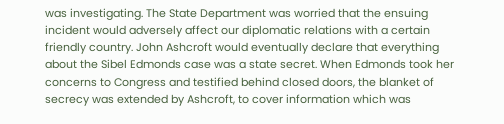was investigating. The State Department was worried that the ensuing incident would adversely affect our diplomatic relations with a certain friendly country. John Ashcroft would eventually declare that everything about the Sibel Edmonds case was a state secret. When Edmonds took her concerns to Congress and testified behind closed doors, the blanket of secrecy was extended by Ashcroft, to cover information which was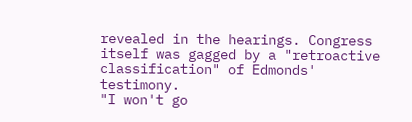revealed in the hearings. Congress itself was gagged by a "retroactive classification" of Edmonds' testimony.
"I won't go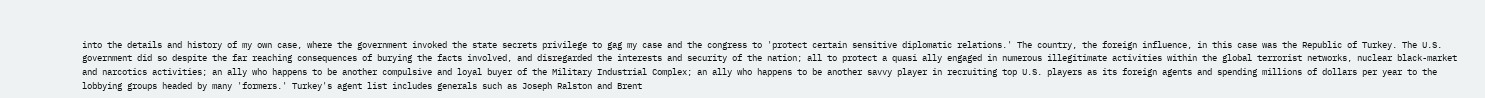into the details and history of my own case, where the government invoked the state secrets privilege to gag my case and the congress to 'protect certain sensitive diplomatic relations.' The country, the foreign influence, in this case was the Republic of Turkey. The U.S. government did so despite the far reaching consequences of burying the facts involved, and disregarded the interests and security of the nation; all to protect a quasi ally engaged in numerous illegitimate activities within the global terrorist networks, nuclear black-market and narcotics activities; an ally who happens to be another compulsive and loyal buyer of the Military Industrial Complex; an ally who happens to be another savvy player in recruiting top U.S. players as its foreign agents and spending millions of dollars per year to the lobbying groups headed by many 'formers.' Turkey's agent list includes generals such as Joseph Ralston and Brent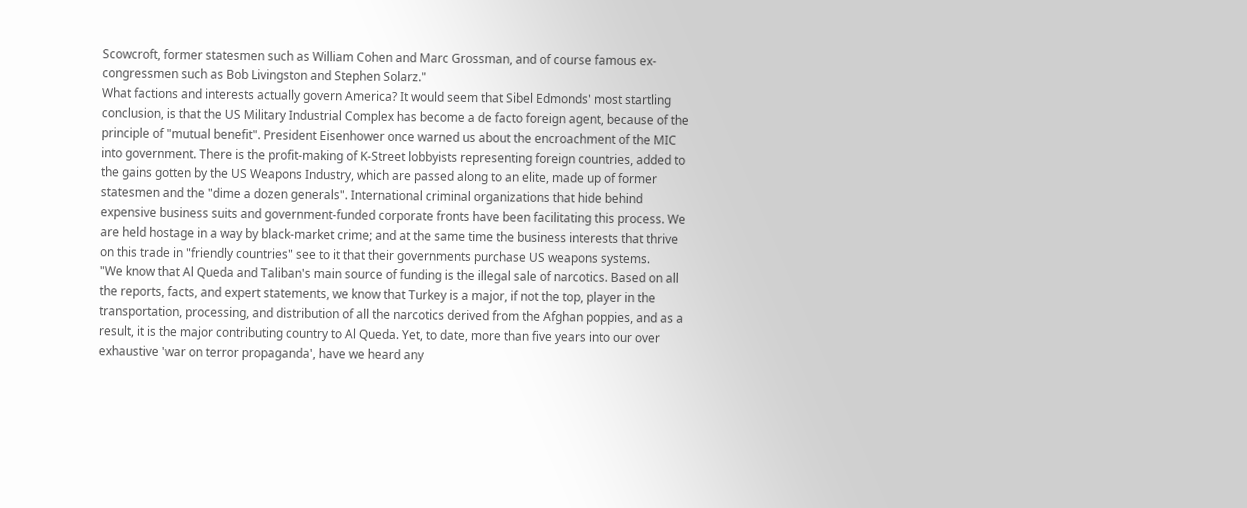Scowcroft, former statesmen such as William Cohen and Marc Grossman, and of course famous ex-congressmen such as Bob Livingston and Stephen Solarz."
What factions and interests actually govern America? It would seem that Sibel Edmonds' most startling conclusion, is that the US Military Industrial Complex has become a de facto foreign agent, because of the principle of "mutual benefit". President Eisenhower once warned us about the encroachment of the MIC into government. There is the profit-making of K-Street lobbyists representing foreign countries, added to the gains gotten by the US Weapons Industry, which are passed along to an elite, made up of former statesmen and the "dime a dozen generals". International criminal organizations that hide behind expensive business suits and government-funded corporate fronts have been facilitating this process. We are held hostage in a way by black-market crime; and at the same time the business interests that thrive on this trade in "friendly countries" see to it that their governments purchase US weapons systems.
"We know that Al Queda and Taliban's main source of funding is the illegal sale of narcotics. Based on all the reports, facts, and expert statements, we know that Turkey is a major, if not the top, player in the transportation, processing, and distribution of all the narcotics derived from the Afghan poppies, and as a result, it is the major contributing country to Al Queda. Yet, to date, more than five years into our over exhaustive 'war on terror propaganda', have we heard any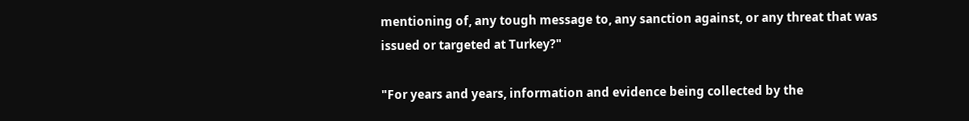mentioning of, any tough message to, any sanction against, or any threat that was issued or targeted at Turkey?"

"For years and years, information and evidence being collected by the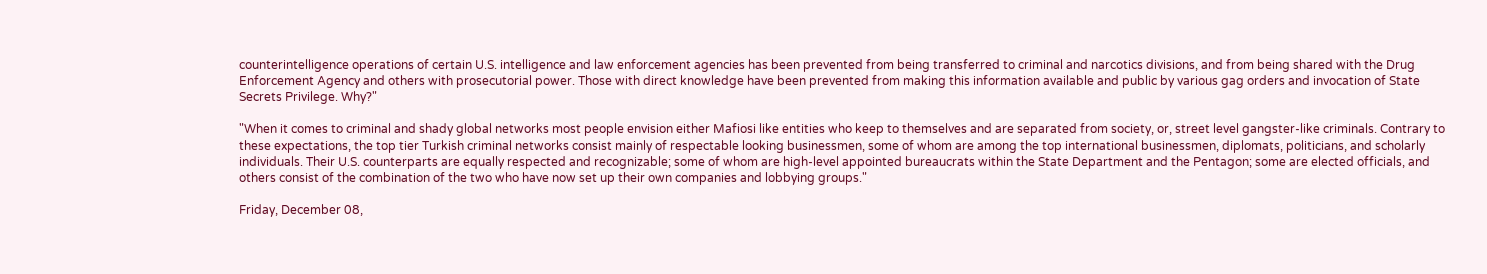counterintelligence operations of certain U.S. intelligence and law enforcement agencies has been prevented from being transferred to criminal and narcotics divisions, and from being shared with the Drug Enforcement Agency and others with prosecutorial power. Those with direct knowledge have been prevented from making this information available and public by various gag orders and invocation of State Secrets Privilege. Why?"

"When it comes to criminal and shady global networks most people envision either Mafiosi like entities who keep to themselves and are separated from society, or, street level gangster-like criminals. Contrary to these expectations, the top tier Turkish criminal networks consist mainly of respectable looking businessmen, some of whom are among the top international businessmen, diplomats, politicians, and scholarly individuals. Their U.S. counterparts are equally respected and recognizable; some of whom are high-level appointed bureaucrats within the State Department and the Pentagon; some are elected officials, and others consist of the combination of the two who have now set up their own companies and lobbying groups."

Friday, December 08,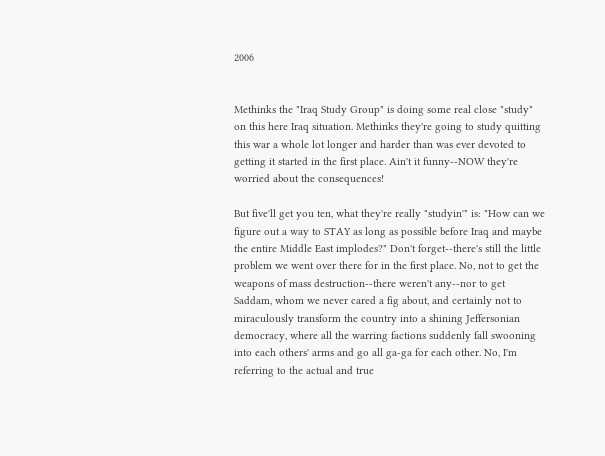2006


Methinks the "Iraq Study Group" is doing some real close "study" on this here Iraq situation. Methinks they're going to study quitting this war a whole lot longer and harder than was ever devoted to getting it started in the first place. Ain't it funny--NOW they're worried about the consequences!

But five'll get you ten, what they're really "studyin'" is: "How can we figure out a way to STAY as long as possible before Iraq and maybe the entire Middle East implodes?" Don't forget--there's still the little problem we went over there for in the first place. No, not to get the weapons of mass destruction--there weren't any--nor to get Saddam, whom we never cared a fig about, and certainly not to miraculously transform the country into a shining Jeffersonian democracy, where all the warring factions suddenly fall swooning into each others' arms and go all ga-ga for each other. No, I'm referring to the actual and true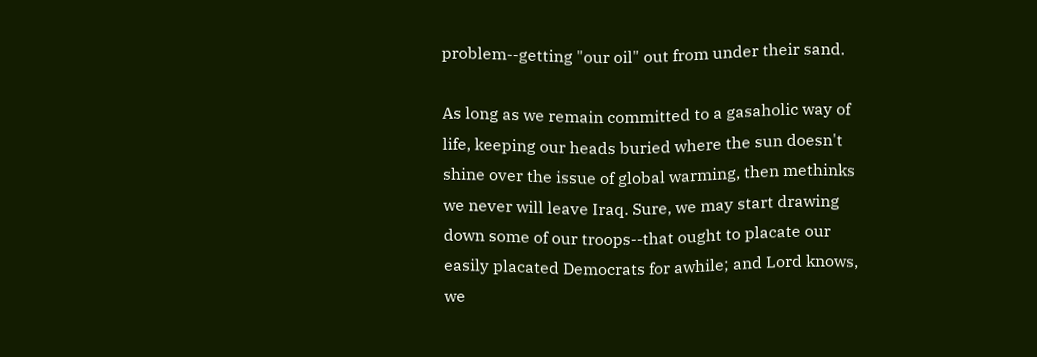problem--getting "our oil" out from under their sand.

As long as we remain committed to a gasaholic way of life, keeping our heads buried where the sun doesn't shine over the issue of global warming, then methinks we never will leave Iraq. Sure, we may start drawing down some of our troops--that ought to placate our easily placated Democrats for awhile; and Lord knows, we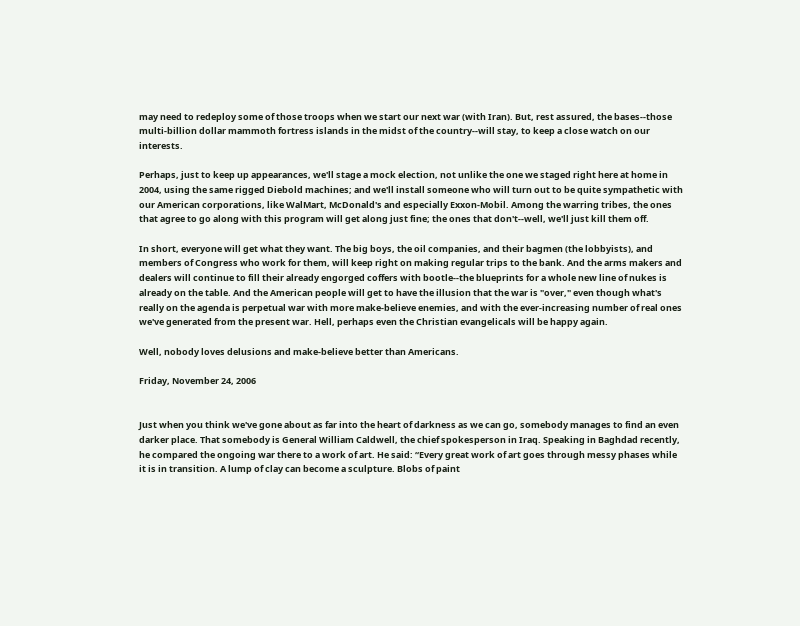may need to redeploy some of those troops when we start our next war (with Iran). But, rest assured, the bases--those multi-billion dollar mammoth fortress islands in the midst of the country--will stay, to keep a close watch on our interests.

Perhaps, just to keep up appearances, we'll stage a mock election, not unlike the one we staged right here at home in 2004, using the same rigged Diebold machines; and we'll install someone who will turn out to be quite sympathetic with our American corporations, like WalMart, McDonald's and especially Exxon-Mobil. Among the warring tribes, the ones that agree to go along with this program will get along just fine; the ones that don't--well, we'll just kill them off.

In short, everyone will get what they want. The big boys, the oil companies, and their bagmen (the lobbyists), and members of Congress who work for them, will keep right on making regular trips to the bank. And the arms makers and dealers will continue to fill their already engorged coffers with bootle--the blueprints for a whole new line of nukes is already on the table. And the American people will get to have the illusion that the war is "over," even though what's really on the agenda is perpetual war with more make-believe enemies, and with the ever-increasing number of real ones we've generated from the present war. Hell, perhaps even the Christian evangelicals will be happy again.

Well, nobody loves delusions and make-believe better than Americans.

Friday, November 24, 2006


Just when you think we've gone about as far into the heart of darkness as we can go, somebody manages to find an even darker place. That somebody is General William Caldwell, the chief spokesperson in Iraq. Speaking in Baghdad recently, he compared the ongoing war there to a work of art. He said: “Every great work of art goes through messy phases while it is in transition. A lump of clay can become a sculpture. Blobs of paint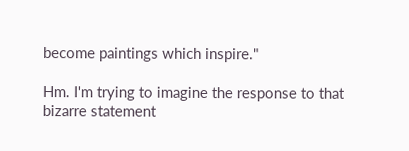become paintings which inspire."

Hm. I'm trying to imagine the response to that bizarre statement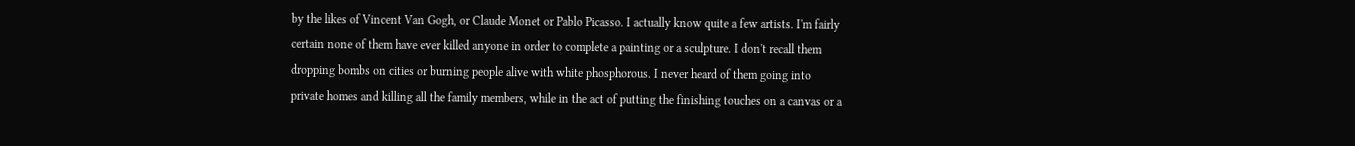by the likes of Vincent Van Gogh, or Claude Monet or Pablo Picasso. I actually know quite a few artists. I'm fairly certain none of them have ever killed anyone in order to complete a painting or a sculpture. I don't recall them dropping bombs on cities or burning people alive with white phosphorous. I never heard of them going into private homes and killing all the family members, while in the act of putting the finishing touches on a canvas or a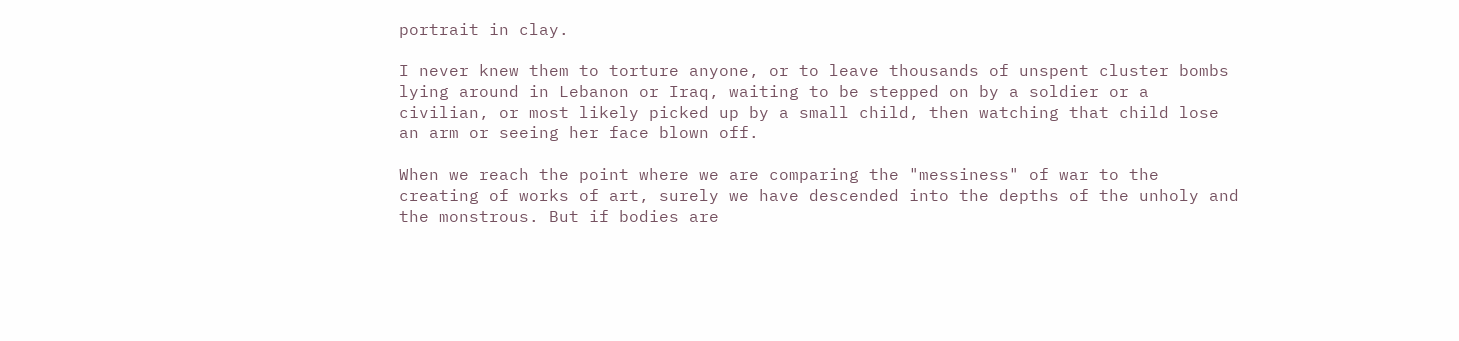portrait in clay.

I never knew them to torture anyone, or to leave thousands of unspent cluster bombs lying around in Lebanon or Iraq, waiting to be stepped on by a soldier or a civilian, or most likely picked up by a small child, then watching that child lose an arm or seeing her face blown off.

When we reach the point where we are comparing the "messiness" of war to the creating of works of art, surely we have descended into the depths of the unholy and the monstrous. But if bodies are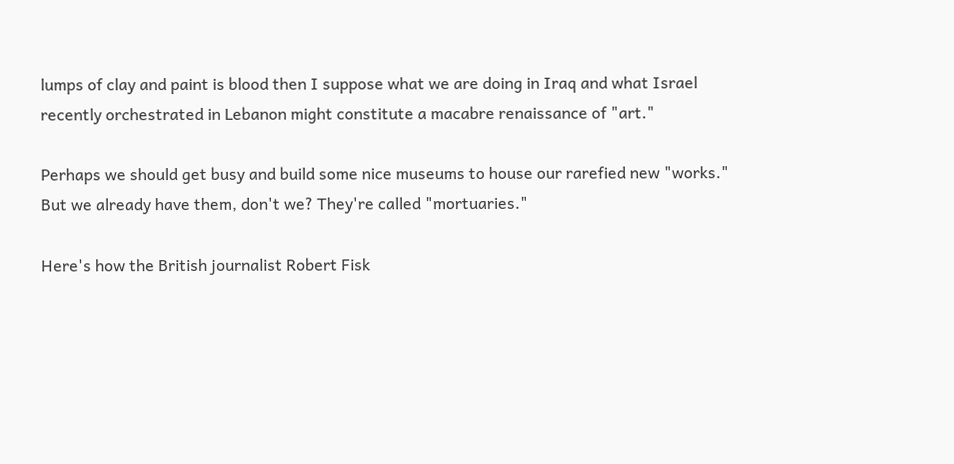lumps of clay and paint is blood then I suppose what we are doing in Iraq and what Israel recently orchestrated in Lebanon might constitute a macabre renaissance of "art."

Perhaps we should get busy and build some nice museums to house our rarefied new "works." But we already have them, don't we? They're called "mortuaries."

Here's how the British journalist Robert Fisk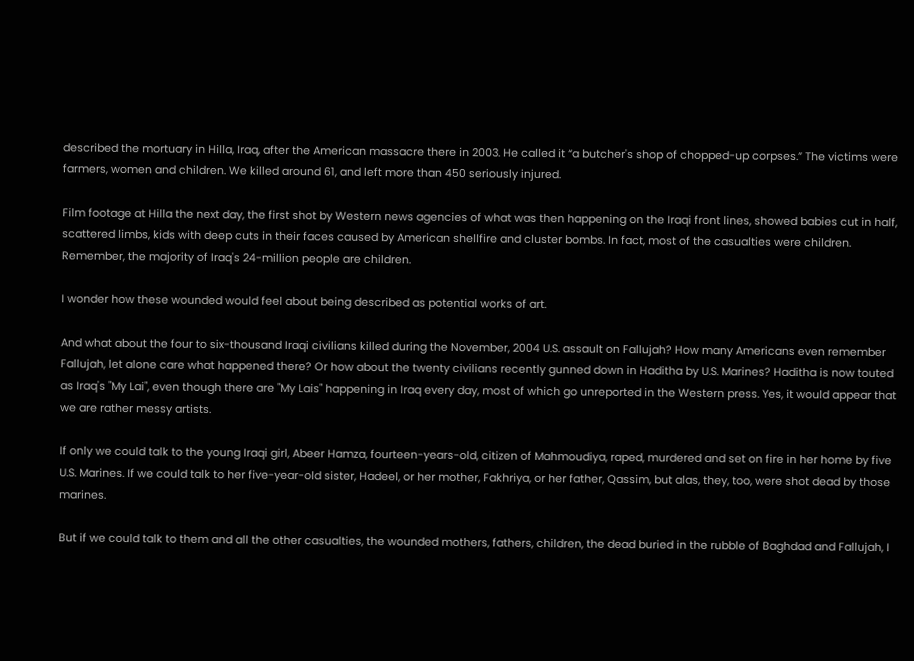described the mortuary in Hilla, Iraq, after the American massacre there in 2003. He called it “a butcher's shop of chopped-up corpses.” The victims were farmers, women and children. We killed around 61, and left more than 450 seriously injured.

Film footage at Hilla the next day, the first shot by Western news agencies of what was then happening on the Iraqi front lines, showed babies cut in half, scattered limbs, kids with deep cuts in their faces caused by American shellfire and cluster bombs. In fact, most of the casualties were children. Remember, the majority of Iraq's 24-million people are children.

I wonder how these wounded would feel about being described as potential works of art.

And what about the four to six-thousand Iraqi civilians killed during the November, 2004 U.S. assault on Fallujah? How many Americans even remember Fallujah, let alone care what happened there? Or how about the twenty civilians recently gunned down in Haditha by U.S. Marines? Haditha is now touted as Iraq's "My Lai", even though there are "My Lais" happening in Iraq every day, most of which go unreported in the Western press. Yes, it would appear that we are rather messy artists.

If only we could talk to the young Iraqi girl, Abeer Hamza, fourteen-years-old, citizen of Mahmoudiya, raped, murdered and set on fire in her home by five U.S. Marines. If we could talk to her five-year-old sister, Hadeel, or her mother, Fakhriya, or her father, Qassim, but alas, they, too, were shot dead by those marines.

But if we could talk to them and all the other casualties, the wounded mothers, fathers, children, the dead buried in the rubble of Baghdad and Fallujah, I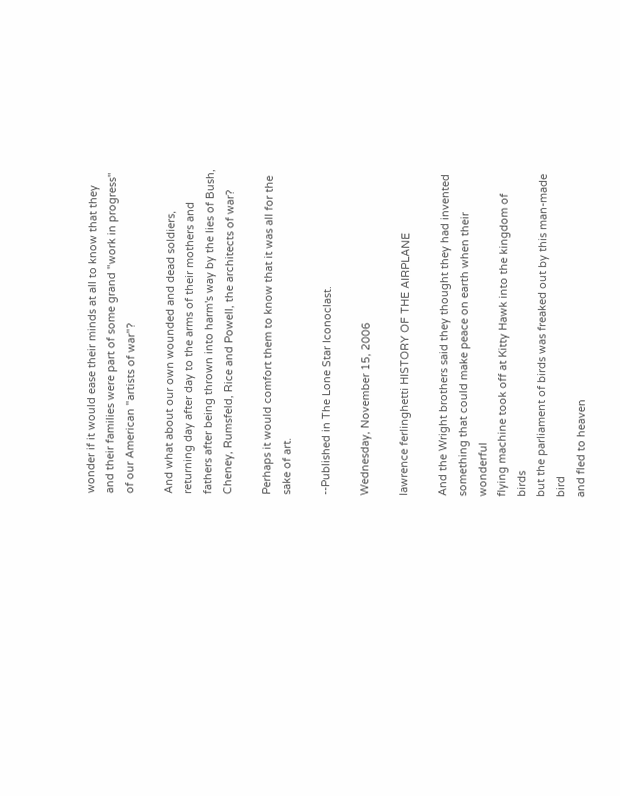wonder if it would ease their minds at all to know that they and their families were part of some grand "work in progress" of our American "artists of war"?

And what about our own wounded and dead soldiers, returning day after day to the arms of their mothers and fathers after being thrown into harm's way by the lies of Bush, Cheney, Rumsfeld, Rice and Powell, the architects of war?

Perhaps it would comfort them to know that it was all for the sake of art.

--Published in The Lone Star Iconoclast.

Wednesday, November 15, 2006

lawrence ferlinghetti HISTORY OF THE AIRPLANE

And the Wright brothers said they thought they had invented
something that could make peace on earth when their wonderful
flying machine took off at Kitty Hawk into the kingdom of birds
but the parliament of birds was freaked out by this man-made bird
and fled to heaven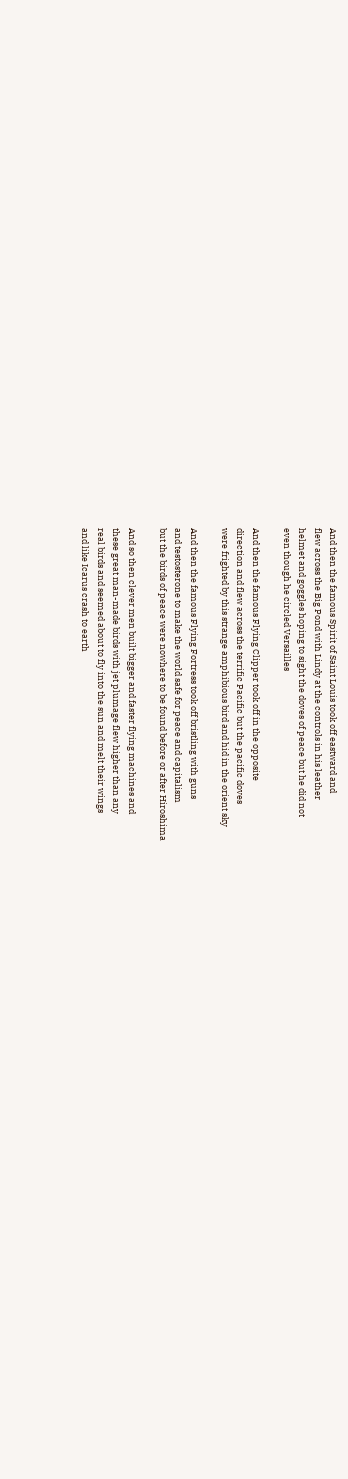And then the famous Spirit of Saint Louis took off eastward and
flew across the Big Pond with Lindy at the controls in his leather
helmet and goggles hoping to sight the doves of peace but he did not
even though he circled Versailles

And then the famous Flying Clipper took off in the opposite
direction and flew across the terrific Pacific but the pacific doves
were frighted by this strange amphibious bird and hid in the orient sky

And then the famous Flying Fortress took off bristling with guns
and testosterone to make the world safe for peace and capitalism
but the birds of peace were nowhere to be found before or after Hiroshima

And so then clever men built bigger and faster flying machines and
these great man-made birds with jet plumage flew higher than any
real birds and seemed about to fly into the sun and melt their wings
and like Icarus crash to earth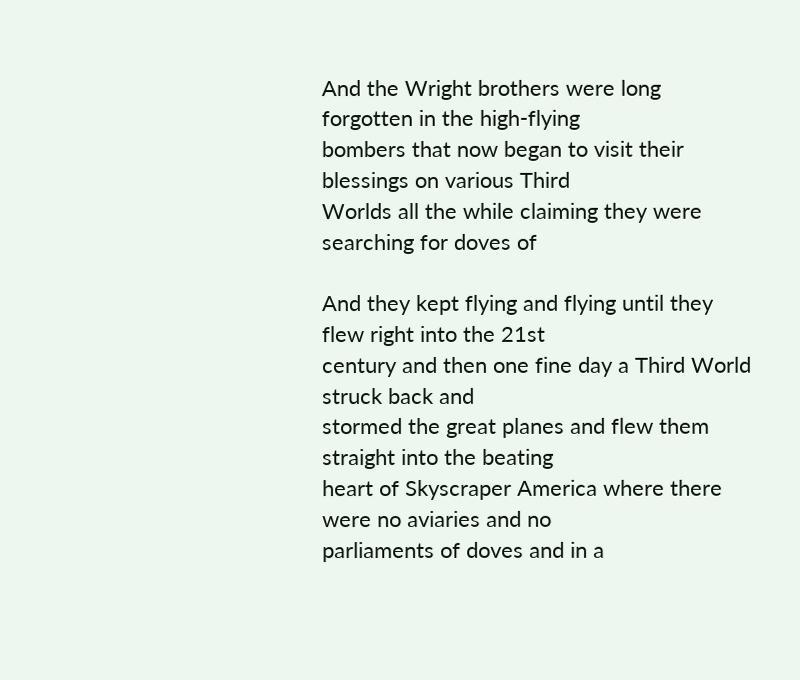And the Wright brothers were long forgotten in the high-flying
bombers that now began to visit their blessings on various Third
Worlds all the while claiming they were searching for doves of

And they kept flying and flying until they flew right into the 21st
century and then one fine day a Third World struck back and
stormed the great planes and flew them straight into the beating
heart of Skyscraper America where there were no aviaries and no
parliaments of doves and in a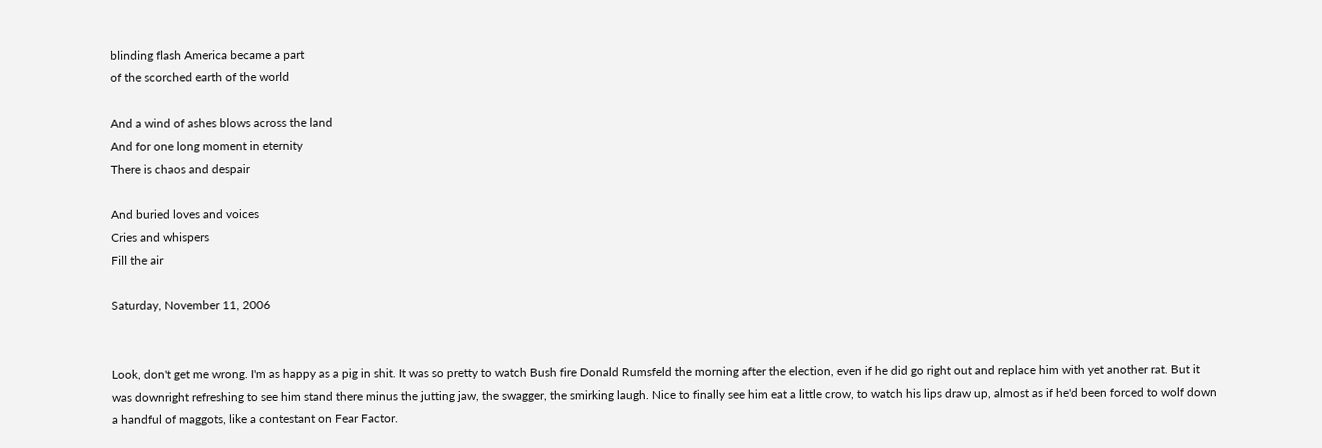blinding flash America became a part
of the scorched earth of the world

And a wind of ashes blows across the land
And for one long moment in eternity
There is chaos and despair

And buried loves and voices
Cries and whispers
Fill the air

Saturday, November 11, 2006


Look, don't get me wrong. I'm as happy as a pig in shit. It was so pretty to watch Bush fire Donald Rumsfeld the morning after the election, even if he did go right out and replace him with yet another rat. But it was downright refreshing to see him stand there minus the jutting jaw, the swagger, the smirking laugh. Nice to finally see him eat a little crow, to watch his lips draw up, almost as if he'd been forced to wolf down a handful of maggots, like a contestant on Fear Factor.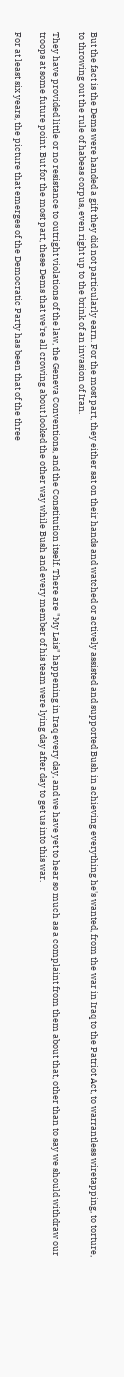But the fact is the Dems were handed a gift they did not particularly earn. For the most part, they either sat on their hands and watched or actively assisted and supported Bush in achieving everything he's wanted, from the war in Iraq to the Patriot Act, to warrantless wiretapping, to torture, to throwing out the rule of habeas corpus, even right up to the brink of an invasion of Iran.

They have provided little or no resistance to outright violations of the law, the Geneva Conventions, and the Constitution itself. There are "My Lais" happening in Iraq every day, and we have yet to hear so much as a complaint from them about that, other than to say we should withdraw our troops at some future point. But for the most part, these Dems that we're all crowing about looked the other way while Bush and every member of his team were lying day after day to get us into this war.

For at least six years, the picture that emerges of the Democratic Party has been that of the three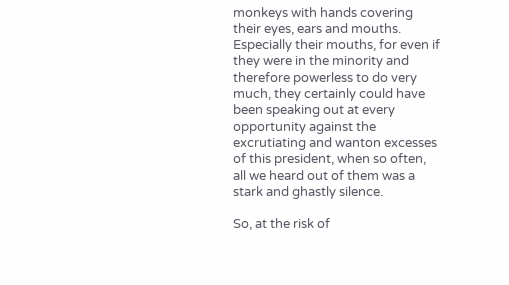monkeys with hands covering their eyes, ears and mouths. Especially their mouths, for even if they were in the minority and therefore powerless to do very much, they certainly could have been speaking out at every opportunity against the excrutiating and wanton excesses of this president, when so often, all we heard out of them was a stark and ghastly silence.

So, at the risk of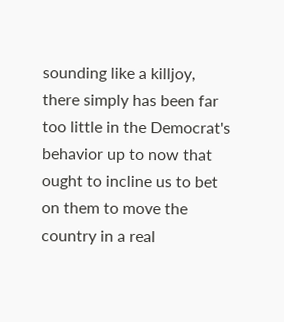sounding like a killjoy, there simply has been far too little in the Democrat's behavior up to now that ought to incline us to bet on them to move the country in a real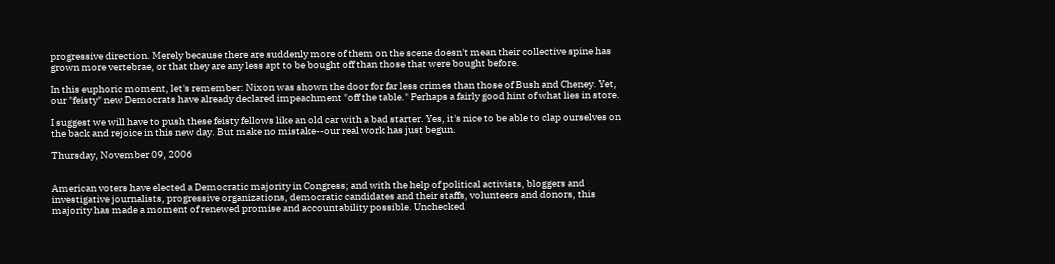progressive direction. Merely because there are suddenly more of them on the scene doesn't mean their collective spine has grown more vertebrae, or that they are any less apt to be bought off than those that were bought before.

In this euphoric moment, let's remember: Nixon was shown the door for far less crimes than those of Bush and Cheney. Yet, our "feisty" new Democrats have already declared impeachment "off the table." Perhaps a fairly good hint of what lies in store.

I suggest we will have to push these feisty fellows like an old car with a bad starter. Yes, it's nice to be able to clap ourselves on the back and rejoice in this new day. But make no mistake--our real work has just begun.

Thursday, November 09, 2006


American voters have elected a Democratic majority in Congress; and with the help of political activists, bloggers and investigative journalists, progressive organizations, democratic candidates and their staffs, volunteers and donors, this majority has made a moment of renewed promise and accountability possible. Unchecked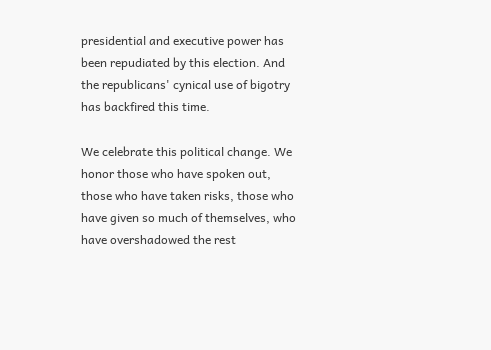presidential and executive power has been repudiated by this election. And the republicans' cynical use of bigotry has backfired this time.

We celebrate this political change. We honor those who have spoken out, those who have taken risks, those who have given so much of themselves, who have overshadowed the rest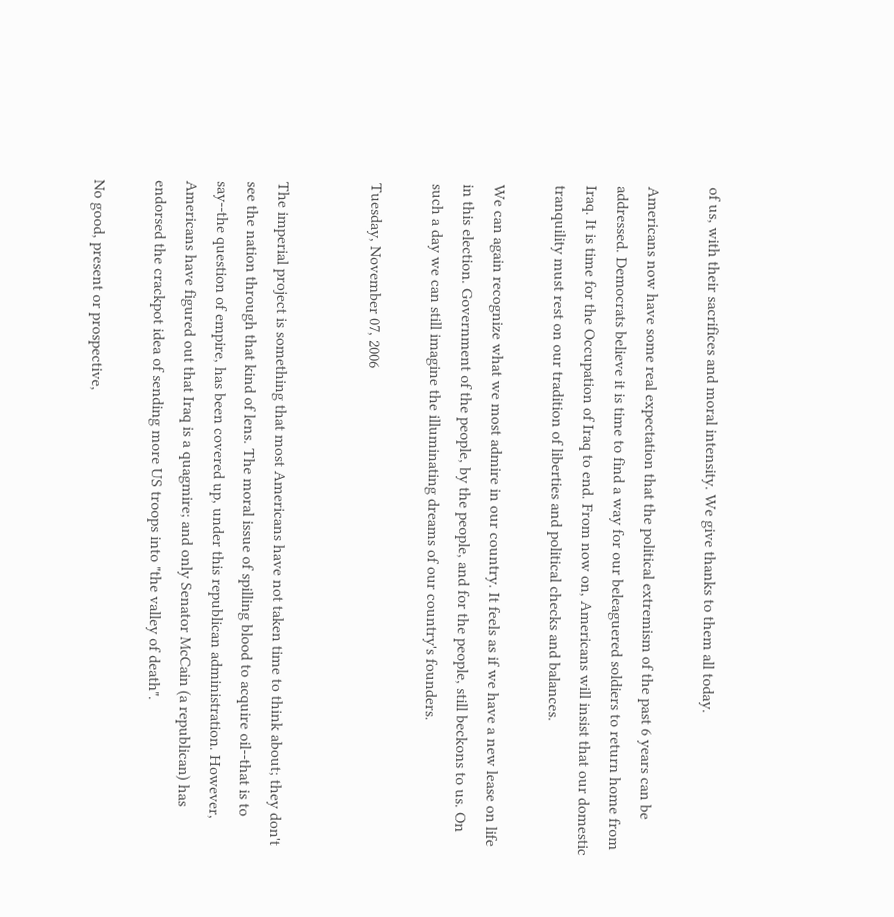of us, with their sacrifices and moral intensity. We give thanks to them all today.

Americans now have some real expectation that the political extremism of the past 6 years can be addressed. Democrats believe it is time to find a way for our beleaguered soldiers to return home from Iraq. It is time for the Occupation of Iraq to end. From now on, Americans will insist that our domestic tranquility must rest on our tradition of liberties and political checks and balances.

We can again recognize what we most admire in our country. It feels as if we have a new lease on life in this election. Government of the people, by the people, and for the people, still beckons to us. On such a day we can still imagine the illuminating dreams of our country's founders.

Tuesday, November 07, 2006


The imperial project is something that most Americans have not taken time to think about; they don't see the nation through that kind of lens. The moral issue of spilling blood to acquire oil--that is to say--the question of empire, has been covered up, under this republican administration. However, Americans have figured out that Iraq is a quagmire; and only Senator McCain (a republican) has endorsed the crackpot idea of sending more US troops into "the valley of death".

No good, present or prospective,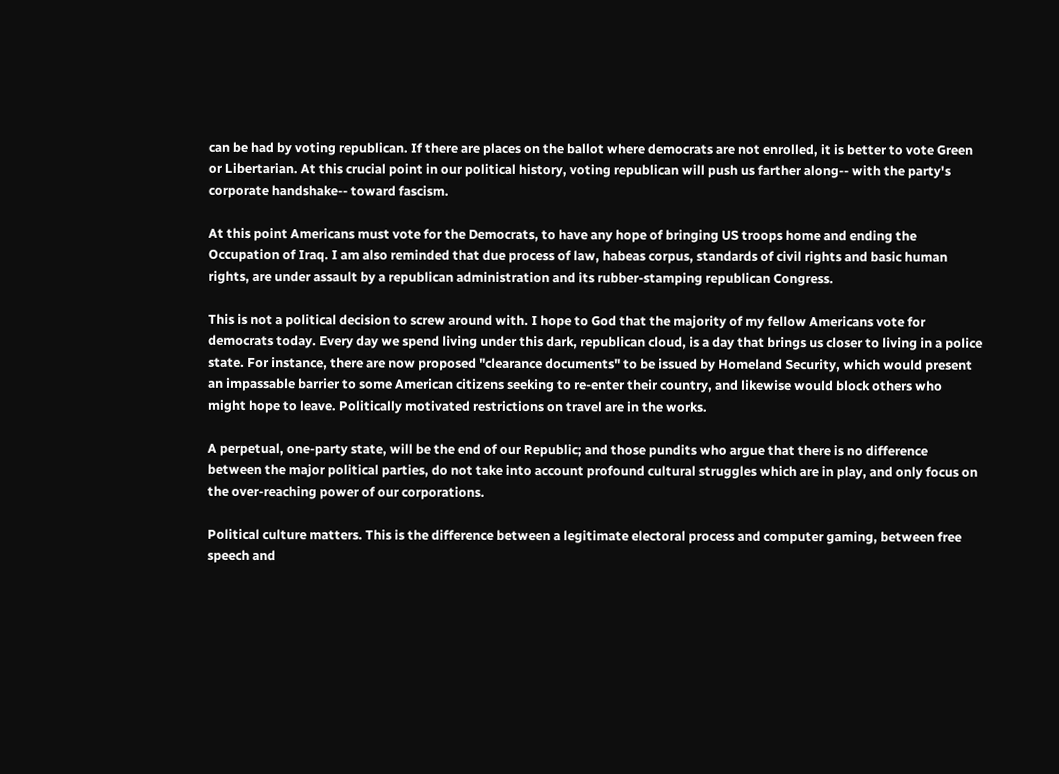can be had by voting republican. If there are places on the ballot where democrats are not enrolled, it is better to vote Green or Libertarian. At this crucial point in our political history, voting republican will push us farther along-- with the party's corporate handshake-- toward fascism.

At this point Americans must vote for the Democrats, to have any hope of bringing US troops home and ending the Occupation of Iraq. I am also reminded that due process of law, habeas corpus, standards of civil rights and basic human rights, are under assault by a republican administration and its rubber-stamping republican Congress.

This is not a political decision to screw around with. I hope to God that the majority of my fellow Americans vote for democrats today. Every day we spend living under this dark, republican cloud, is a day that brings us closer to living in a police state. For instance, there are now proposed "clearance documents" to be issued by Homeland Security, which would present an impassable barrier to some American citizens seeking to re-enter their country, and likewise would block others who might hope to leave. Politically motivated restrictions on travel are in the works.

A perpetual, one-party state, will be the end of our Republic; and those pundits who argue that there is no difference between the major political parties, do not take into account profound cultural struggles which are in play, and only focus on the over-reaching power of our corporations.

Political culture matters. This is the difference between a legitimate electoral process and computer gaming, between free speech and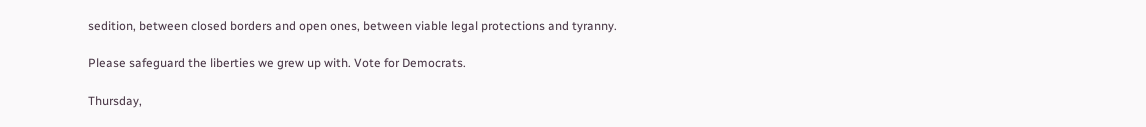sedition, between closed borders and open ones, between viable legal protections and tyranny.

Please safeguard the liberties we grew up with. Vote for Democrats.

Thursday,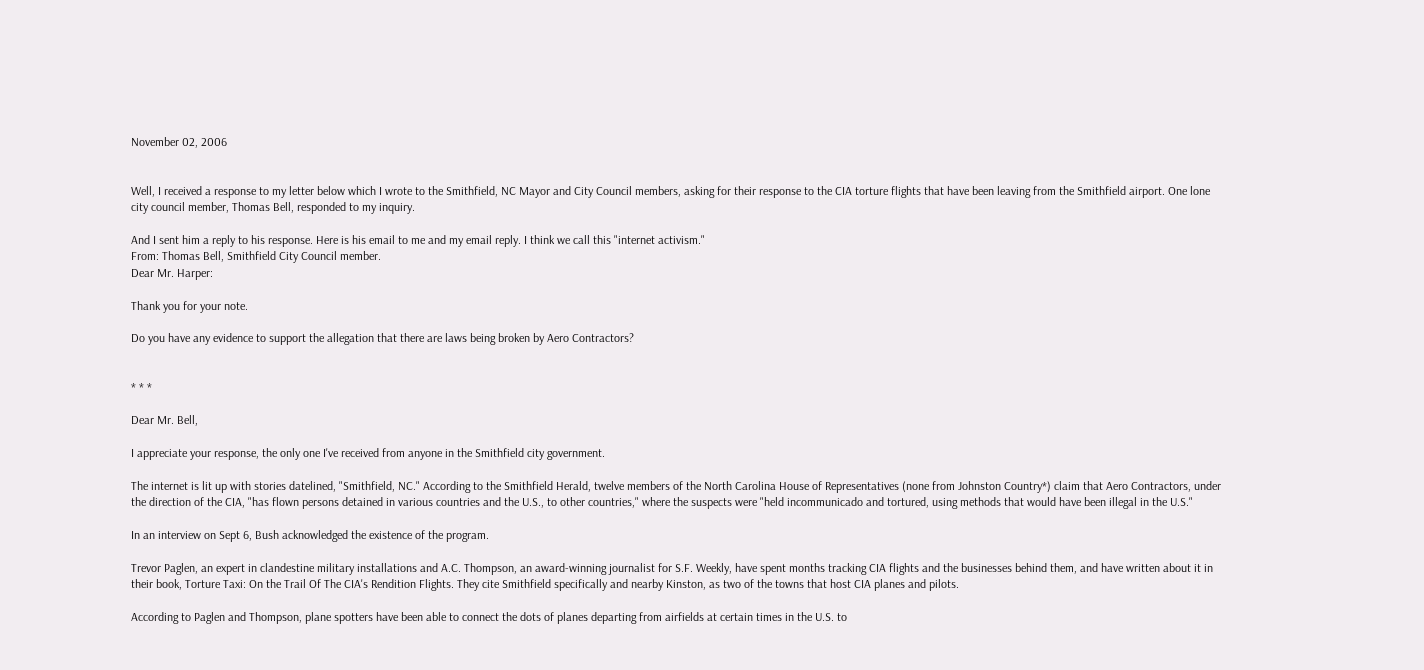November 02, 2006


Well, I received a response to my letter below which I wrote to the Smithfield, NC Mayor and City Council members, asking for their response to the CIA torture flights that have been leaving from the Smithfield airport. One lone city council member, Thomas Bell, responded to my inquiry.

And I sent him a reply to his response. Here is his email to me and my email reply. I think we call this "internet activism."
From: Thomas Bell, Smithfield City Council member.
Dear Mr. Harper:

Thank you for your note.

Do you have any evidence to support the allegation that there are laws being broken by Aero Contractors?


* * *

Dear Mr. Bell,

I appreciate your response, the only one I've received from anyone in the Smithfield city government.

The internet is lit up with stories datelined, "Smithfield, NC." According to the Smithfield Herald, twelve members of the North Carolina House of Representatives (none from Johnston Country*) claim that Aero Contractors, under the direction of the CIA, "has flown persons detained in various countries and the U.S., to other countries," where the suspects were "held incommunicado and tortured, using methods that would have been illegal in the U.S."

In an interview on Sept 6, Bush acknowledged the existence of the program.

Trevor Paglen, an expert in clandestine military installations and A.C. Thompson, an award-winning journalist for S.F. Weekly, have spent months tracking CIA flights and the businesses behind them, and have written about it in their book, Torture Taxi: On the Trail Of The CIA's Rendition Flights. They cite Smithfield specifically and nearby Kinston, as two of the towns that host CIA planes and pilots.

According to Paglen and Thompson, plane spotters have been able to connect the dots of planes departing from airfields at certain times in the U.S. to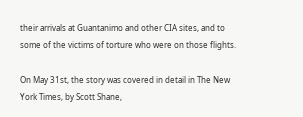their arrivals at Guantanimo and other CIA sites, and to some of the victims of torture who were on those flights.

On May 31st, the story was covered in detail in The New York Times, by Scott Shane,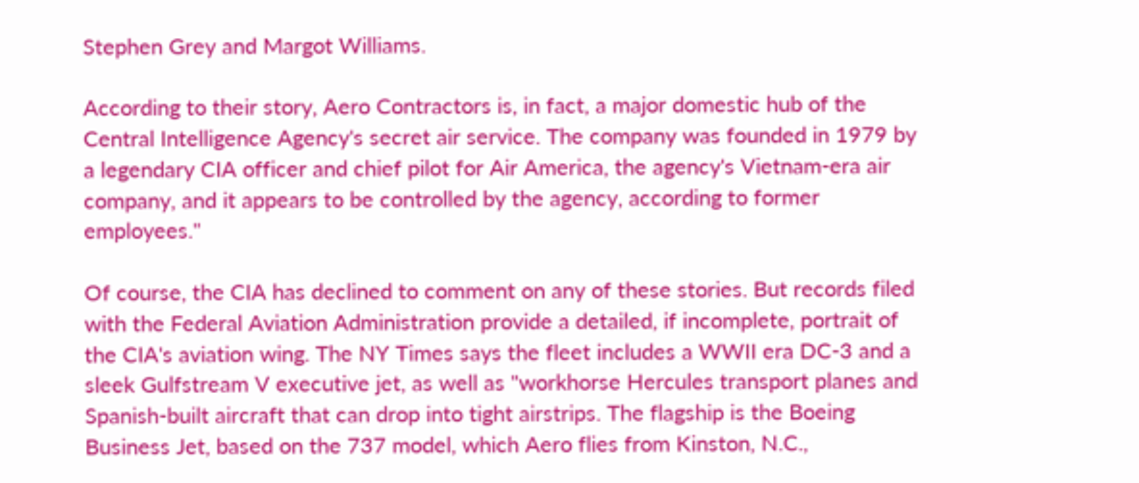Stephen Grey and Margot Williams.

According to their story, Aero Contractors is, in fact, a major domestic hub of the Central Intelligence Agency's secret air service. The company was founded in 1979 by a legendary CIA officer and chief pilot for Air America, the agency's Vietnam-era air company, and it appears to be controlled by the agency, according to former employees."

Of course, the CIA has declined to comment on any of these stories. But records filed with the Federal Aviation Administration provide a detailed, if incomplete, portrait of the CIA's aviation wing. The NY Times says the fleet includes a WWII era DC-3 and a sleek Gulfstream V executive jet, as well as "workhorse Hercules transport planes and Spanish-built aircraft that can drop into tight airstrips. The flagship is the Boeing Business Jet, based on the 737 model, which Aero flies from Kinston, N.C.,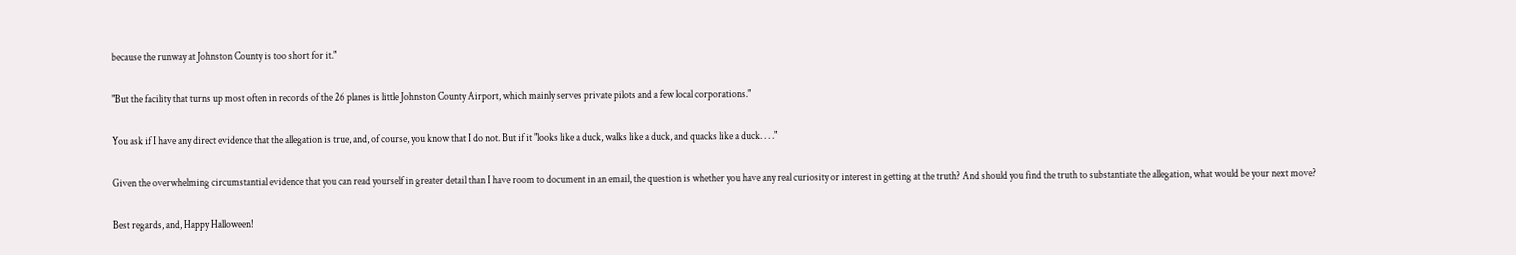because the runway at Johnston County is too short for it."

"But the facility that turns up most often in records of the 26 planes is little Johnston County Airport, which mainly serves private pilots and a few local corporations."

You ask if I have any direct evidence that the allegation is true, and, of course, you know that I do not. But if it "looks like a duck, walks like a duck, and quacks like a duck. . . ."

Given the overwhelming circumstantial evidence that you can read yourself in greater detail than I have room to document in an email, the question is whether you have any real curiosity or interest in getting at the truth? And should you find the truth to substantiate the allegation, what would be your next move?

Best regards, and, Happy Halloween!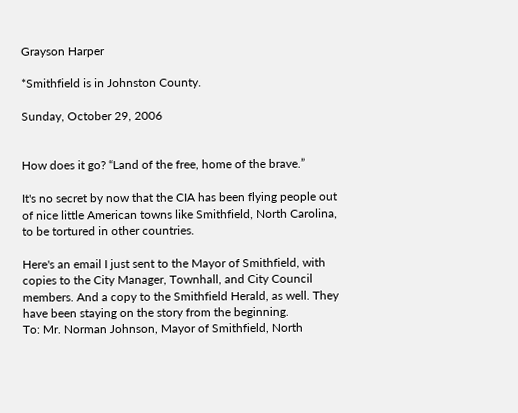Grayson Harper

*Smithfield is in Johnston County.

Sunday, October 29, 2006


How does it go? “Land of the free, home of the brave.”

It's no secret by now that the CIA has been flying people out of nice little American towns like Smithfield, North Carolina, to be tortured in other countries.

Here's an email I just sent to the Mayor of Smithfield, with copies to the City Manager, Townhall, and City Council members. And a copy to the Smithfield Herald, as well. They have been staying on the story from the beginning.
To: Mr. Norman Johnson, Mayor of Smithfield, North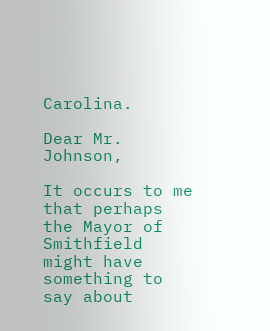Carolina.

Dear Mr. Johnson,

It occurs to me that perhaps the Mayor of Smithfield might have something to say about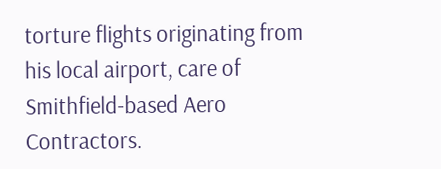torture flights originating from his local airport, care of Smithfield-based Aero Contractors.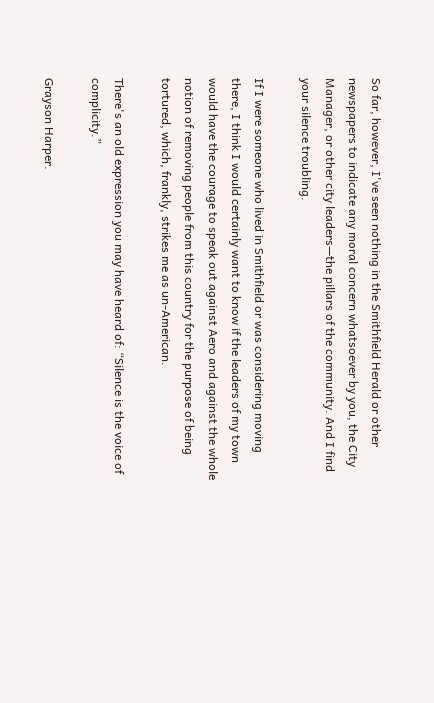So far, however, I've seen nothing in the Smithfield Herald or other newspapers to indicate any moral concern whatsoever by you, the City Manager, or other city leaders—the pillars of the community. And I find your silence troubling.

If I were someone who lived in Smithfield or was considering moving there, I think I would certainly want to know if the leaders of my town would have the courage to speak out against Aero and against the whole notion of removing people from this country for the purpose of being tortured, which, frankly, strikes me as un-American.

There's an old expression you may have heard of: “Silence is the voice of complicity.”

Grayson Harper.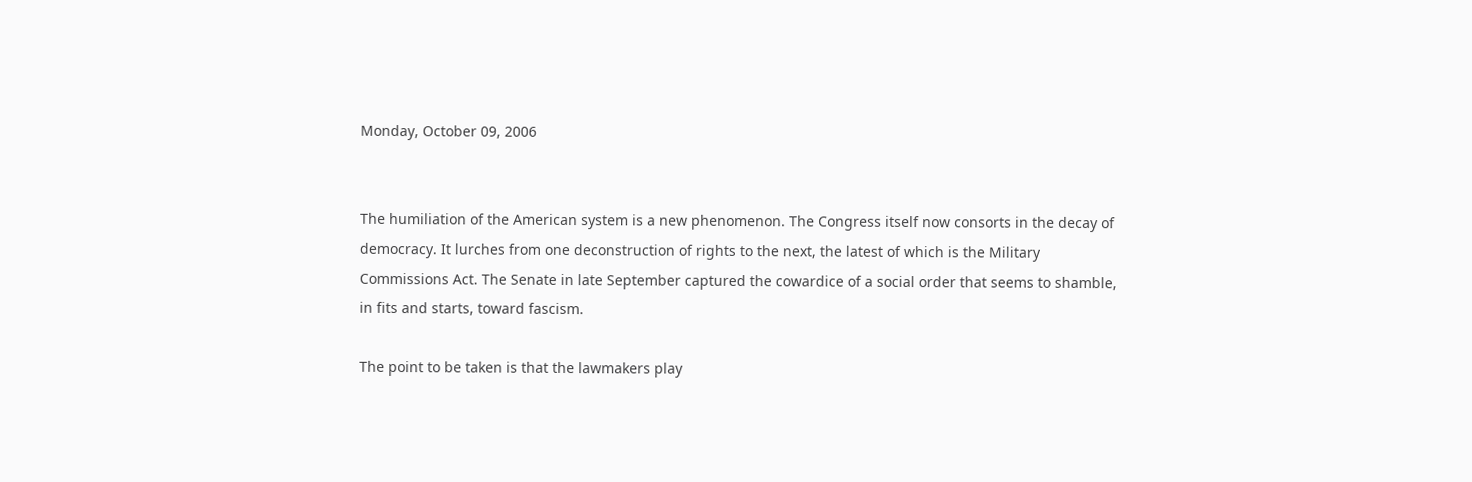Monday, October 09, 2006


The humiliation of the American system is a new phenomenon. The Congress itself now consorts in the decay of democracy. It lurches from one deconstruction of rights to the next, the latest of which is the Military Commissions Act. The Senate in late September captured the cowardice of a social order that seems to shamble, in fits and starts, toward fascism.

The point to be taken is that the lawmakers play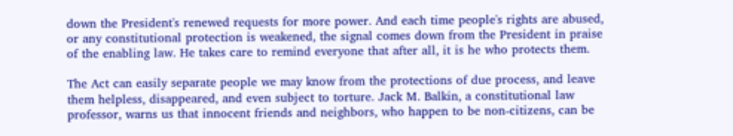down the President's renewed requests for more power. And each time people's rights are abused, or any constitutional protection is weakened, the signal comes down from the President in praise of the enabling law. He takes care to remind everyone that after all, it is he who protects them.

The Act can easily separate people we may know from the protections of due process, and leave them helpless, disappeared, and even subject to torture. Jack M. Balkin, a constitutional law professor, warns us that innocent friends and neighbors, who happen to be non-citizens, can be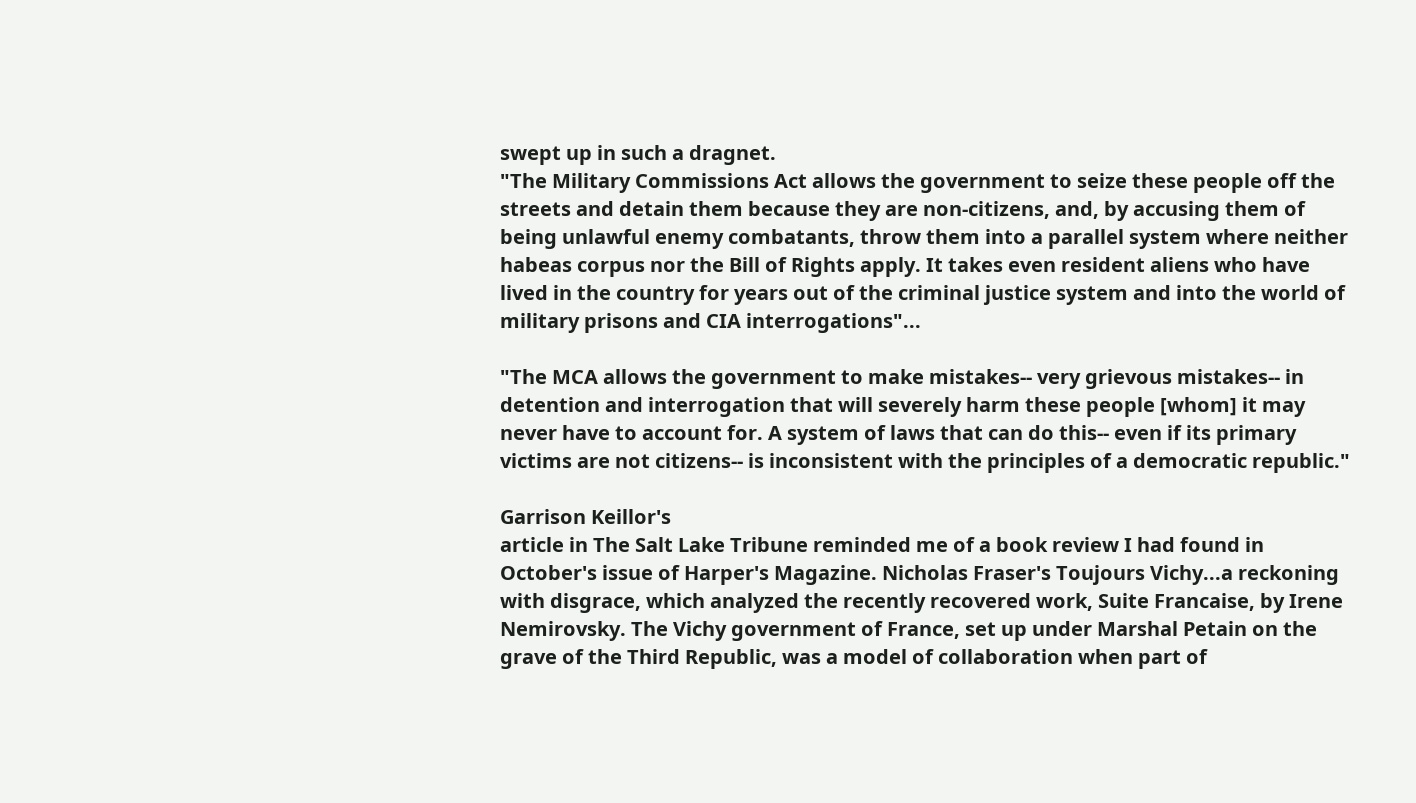swept up in such a dragnet.
"The Military Commissions Act allows the government to seize these people off the streets and detain them because they are non-citizens, and, by accusing them of being unlawful enemy combatants, throw them into a parallel system where neither habeas corpus nor the Bill of Rights apply. It takes even resident aliens who have lived in the country for years out of the criminal justice system and into the world of military prisons and CIA interrogations"...

"The MCA allows the government to make mistakes-- very grievous mistakes-- in detention and interrogation that will severely harm these people [whom] it may never have to account for. A system of laws that can do this-- even if its primary victims are not citizens-- is inconsistent with the principles of a democratic republic."

Garrison Keillor's
article in The Salt Lake Tribune reminded me of a book review I had found in October's issue of Harper's Magazine. Nicholas Fraser's Toujours Vichy...a reckoning with disgrace, which analyzed the recently recovered work, Suite Francaise, by Irene Nemirovsky. The Vichy government of France, set up under Marshal Petain on the grave of the Third Republic, was a model of collaboration when part of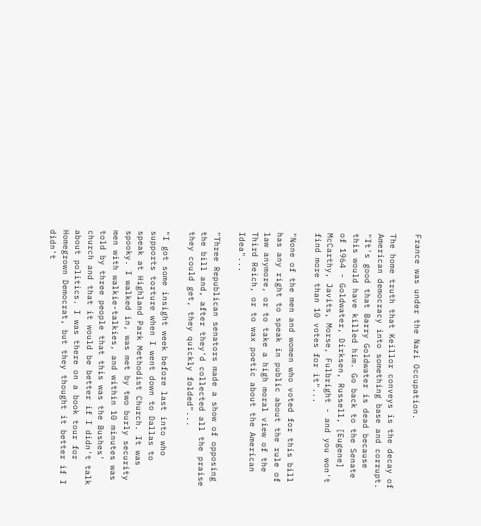France was under the Nazi Occupation.

The home truth that Keillor conveys is the decay of American democracy into something base and corrupt.
"It's good that Barry Goldwater is dead because this would have killed him. Go back to the Senate of 1964 - Goldwater, Dirksen, Russell, [Eugene] McCarthy, Javits, Morse, Fulbright - and you won't find more than 10 votes for it"...

"None of the men and women who voted for this bill has any right to speak in public about the rule of law anymore, or to take a high moral view of the Third Reich, or to wax poetic about the American Idea"...

"Three Republican senators made a show of opposing the bill and, after they'd collected all the praise they could get, they quickly folded"...

"I got some insight week before last into who supports torture when I went down to Dallas to speak at Highland Park Methodist Church. It was spooky. I walked in, was met by two burly security men with walkie-talkies, and within 10 minutes was told by three people that this was the Bushes' church and that it would be better if I didn't talk about politics. I was there on a book tour for Homegrown Democrat, but they thought it better if I didn't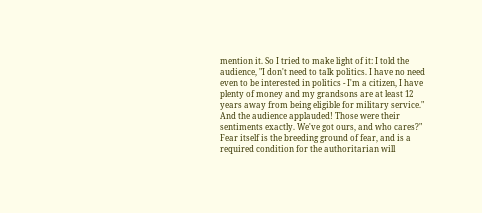mention it. So I tried to make light of it: I told the audience, "I don't need to talk politics. I have no need even to be interested in politics - I'm a citizen, I have plenty of money and my grandsons are at least 12 years away from being eligible for military service." And the audience applauded! Those were their sentiments exactly. We've got ours, and who cares?"
Fear itself is the breeding ground of fear, and is a required condition for the authoritarian will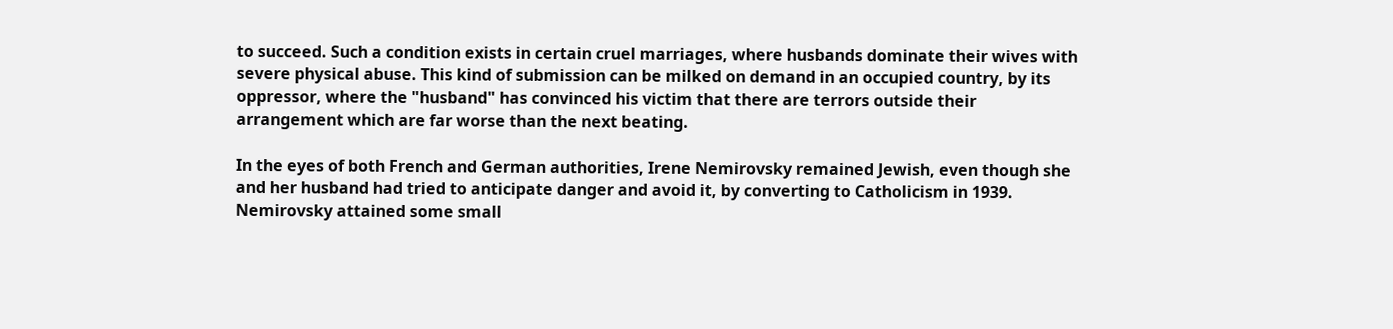to succeed. Such a condition exists in certain cruel marriages, where husbands dominate their wives with severe physical abuse. This kind of submission can be milked on demand in an occupied country, by its oppressor, where the "husband" has convinced his victim that there are terrors outside their arrangement which are far worse than the next beating.

In the eyes of both French and German authorities, Irene Nemirovsky remained Jewish, even though she and her husband had tried to anticipate danger and avoid it, by converting to Catholicism in 1939. Nemirovsky attained some small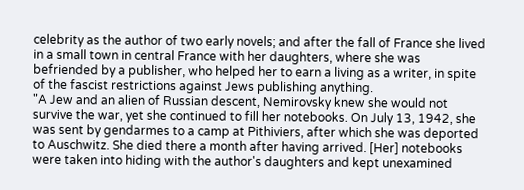celebrity as the author of two early novels; and after the fall of France she lived in a small town in central France with her daughters, where she was befriended by a publisher, who helped her to earn a living as a writer, in spite of the fascist restrictions against Jews publishing anything.
"A Jew and an alien of Russian descent, Nemirovsky knew she would not survive the war, yet she continued to fill her notebooks. On July 13, 1942, she was sent by gendarmes to a camp at Pithiviers, after which she was deported to Auschwitz. She died there a month after having arrived. [Her] notebooks were taken into hiding with the author's daughters and kept unexamined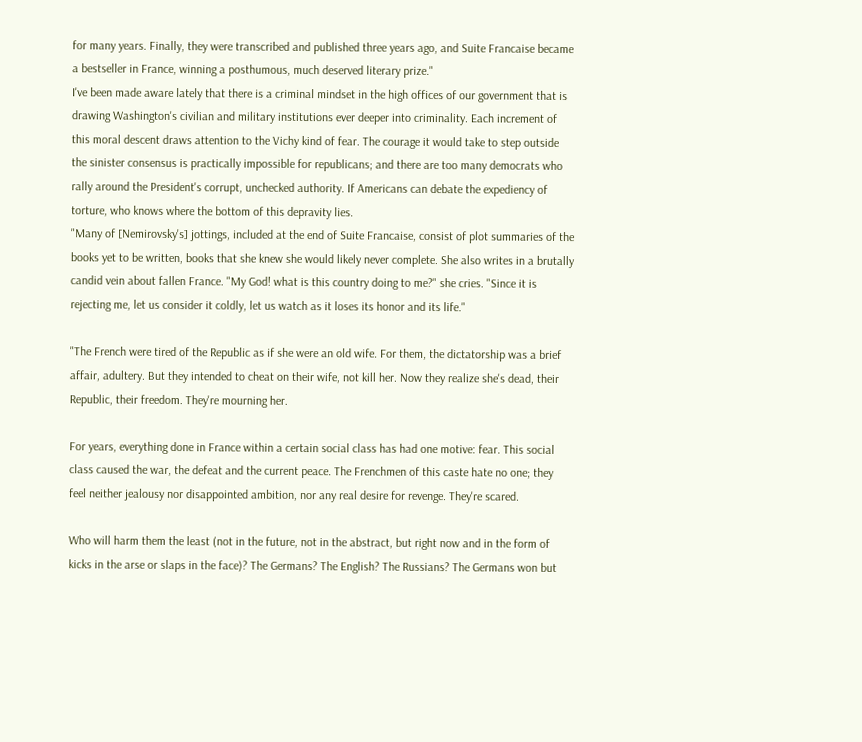for many years. Finally, they were transcribed and published three years ago, and Suite Francaise became a bestseller in France, winning a posthumous, much deserved literary prize."
I've been made aware lately that there is a criminal mindset in the high offices of our government that is drawing Washington's civilian and military institutions ever deeper into criminality. Each increment of this moral descent draws attention to the Vichy kind of fear. The courage it would take to step outside the sinister consensus is practically impossible for republicans; and there are too many democrats who rally around the President's corrupt, unchecked authority. If Americans can debate the expediency of torture, who knows where the bottom of this depravity lies.
"Many of [Nemirovsky's] jottings, included at the end of Suite Francaise, consist of plot summaries of the books yet to be written, books that she knew she would likely never complete. She also writes in a brutally candid vein about fallen France. "My God! what is this country doing to me?" she cries. "Since it is rejecting me, let us consider it coldly, let us watch as it loses its honor and its life."

"The French were tired of the Republic as if she were an old wife. For them, the dictatorship was a brief affair, adultery. But they intended to cheat on their wife, not kill her. Now they realize she's dead, their Republic, their freedom. They're mourning her.

For years, everything done in France within a certain social class has had one motive: fear. This social class caused the war, the defeat and the current peace. The Frenchmen of this caste hate no one; they feel neither jealousy nor disappointed ambition, nor any real desire for revenge. They're scared.

Who will harm them the least (not in the future, not in the abstract, but right now and in the form of kicks in the arse or slaps in the face)? The Germans? The English? The Russians? The Germans won but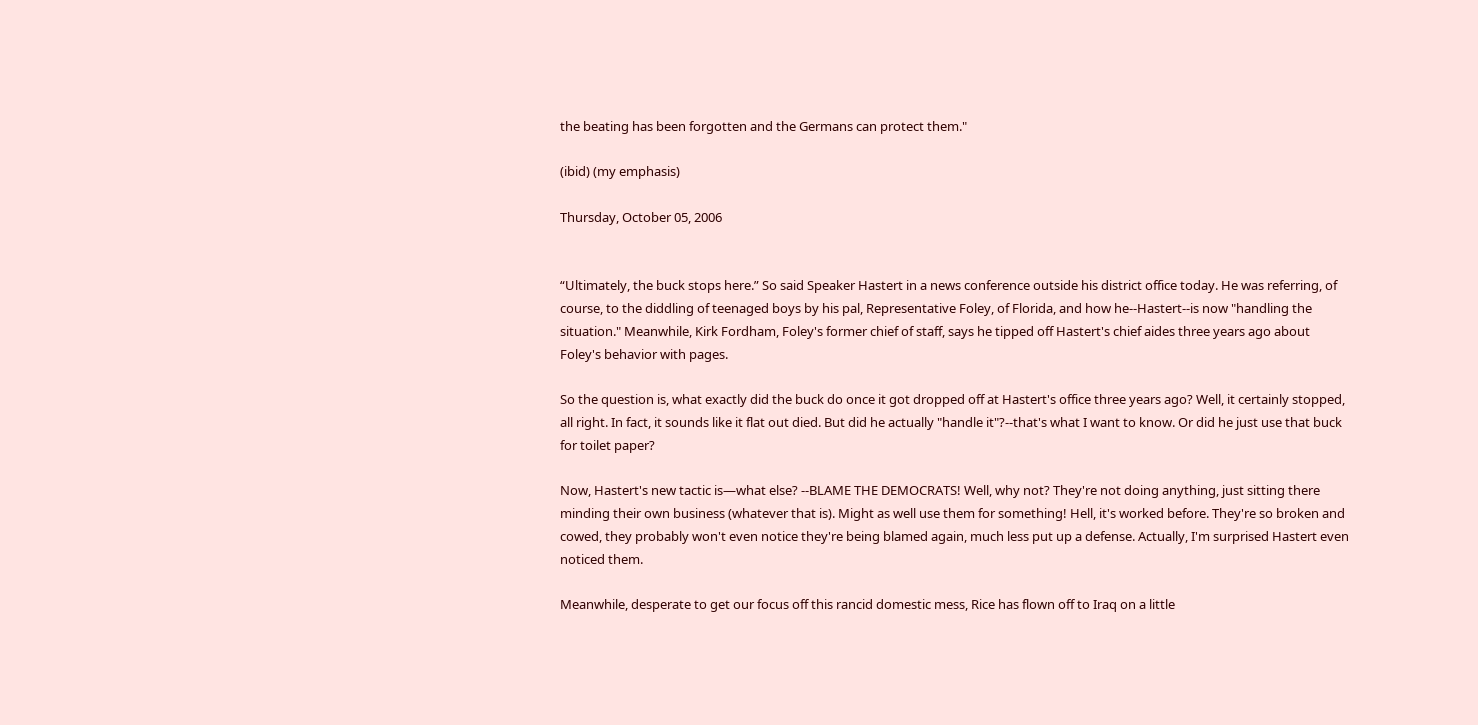the beating has been forgotten and the Germans can protect them."

(ibid) (my emphasis)

Thursday, October 05, 2006


“Ultimately, the buck stops here.” So said Speaker Hastert in a news conference outside his district office today. He was referring, of course, to the diddling of teenaged boys by his pal, Representative Foley, of Florida, and how he--Hastert--is now "handling the situation." Meanwhile, Kirk Fordham, Foley's former chief of staff, says he tipped off Hastert's chief aides three years ago about Foley's behavior with pages.

So the question is, what exactly did the buck do once it got dropped off at Hastert's office three years ago? Well, it certainly stopped, all right. In fact, it sounds like it flat out died. But did he actually "handle it"?--that's what I want to know. Or did he just use that buck for toilet paper?

Now, Hastert's new tactic is—what else? --BLAME THE DEMOCRATS! Well, why not? They're not doing anything, just sitting there minding their own business (whatever that is). Might as well use them for something! Hell, it's worked before. They're so broken and cowed, they probably won't even notice they're being blamed again, much less put up a defense. Actually, I'm surprised Hastert even noticed them.

Meanwhile, desperate to get our focus off this rancid domestic mess, Rice has flown off to Iraq on a little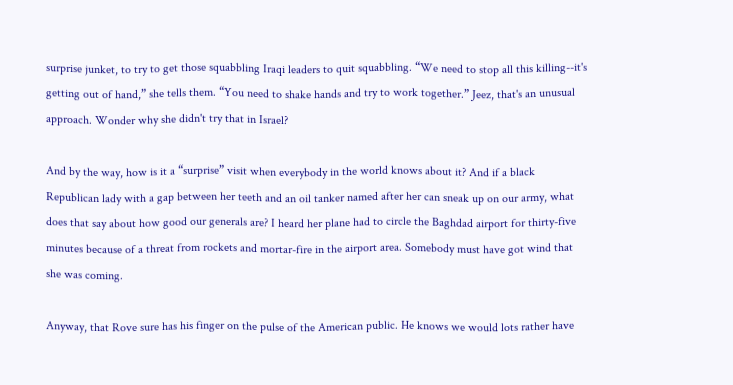surprise junket, to try to get those squabbling Iraqi leaders to quit squabbling. “We need to stop all this killing--it's getting out of hand,” she tells them. “You need to shake hands and try to work together.” Jeez, that's an unusual approach. Wonder why she didn't try that in Israel?

And by the way, how is it a “surprise” visit when everybody in the world knows about it? And if a black Republican lady with a gap between her teeth and an oil tanker named after her can sneak up on our army, what does that say about how good our generals are? I heard her plane had to circle the Baghdad airport for thirty-five minutes because of a threat from rockets and mortar-fire in the airport area. Somebody must have got wind that she was coming.

Anyway, that Rove sure has his finger on the pulse of the American public. He knows we would lots rather have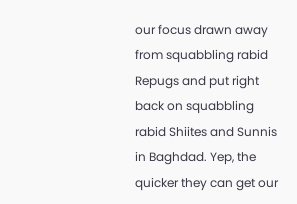our focus drawn away from squabbling rabid Repugs and put right back on squabbling rabid Shiites and Sunnis in Baghdad. Yep, the quicker they can get our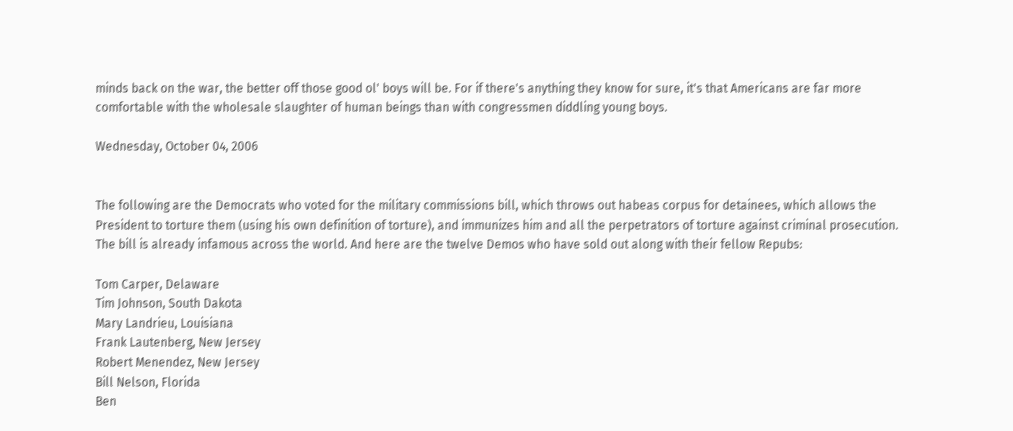minds back on the war, the better off those good ol' boys will be. For if there's anything they know for sure, it's that Americans are far more comfortable with the wholesale slaughter of human beings than with congressmen diddling young boys.

Wednesday, October 04, 2006


The following are the Democrats who voted for the military commissions bill, which throws out habeas corpus for detainees, which allows the President to torture them (using his own definition of torture), and immunizes him and all the perpetrators of torture against criminal prosecution. The bill is already infamous across the world. And here are the twelve Demos who have sold out along with their fellow Repubs:

Tom Carper, Delaware
Tim Johnson, South Dakota
Mary Landrieu, Louisiana
Frank Lautenberg, New Jersey
Robert Menendez, New Jersey
Bill Nelson, Florida
Ben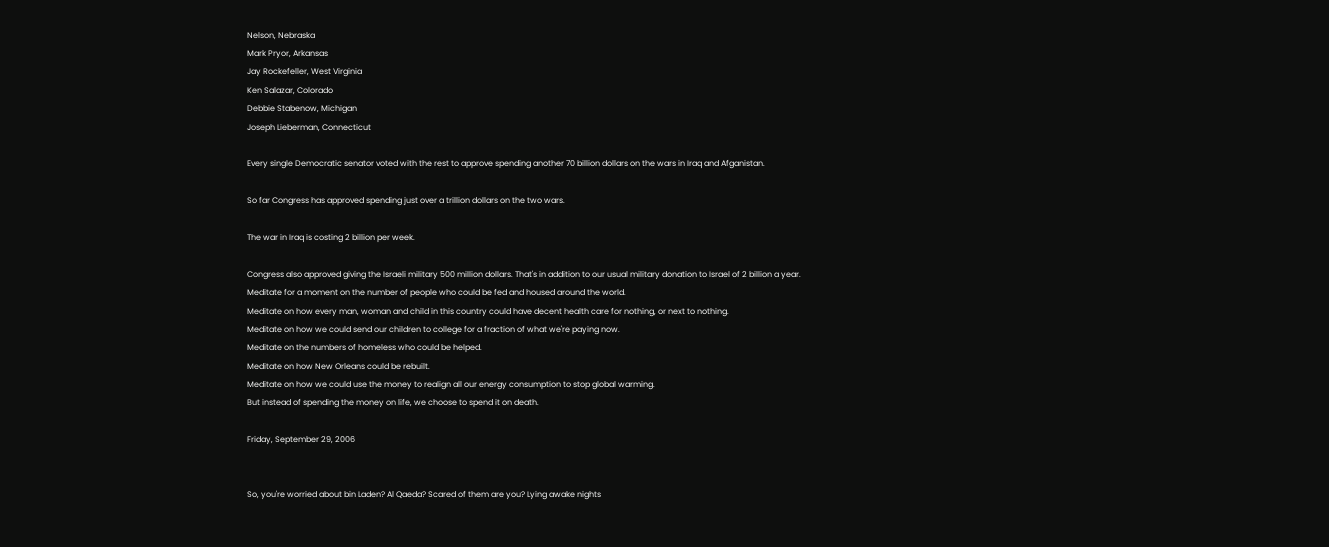Nelson, Nebraska
Mark Pryor, Arkansas
Jay Rockefeller, West Virginia
Ken Salazar, Colorado
Debbie Stabenow, Michigan
Joseph Lieberman, Connecticut

Every single Democratic senator voted with the rest to approve spending another 70 billion dollars on the wars in Iraq and Afganistan.

So far Congress has approved spending just over a trillion dollars on the two wars.

The war in Iraq is costing 2 billion per week.

Congress also approved giving the Israeli military 500 million dollars. That's in addition to our usual military donation to Israel of 2 billion a year.
Meditate for a moment on the number of people who could be fed and housed around the world.
Meditate on how every man, woman and child in this country could have decent health care for nothing, or next to nothing.
Meditate on how we could send our children to college for a fraction of what we're paying now.
Meditate on the numbers of homeless who could be helped.
Meditate on how New Orleans could be rebuilt.
Meditate on how we could use the money to realign all our energy consumption to stop global warming.
But instead of spending the money on life, we choose to spend it on death.

Friday, September 29, 2006


So, you're worried about bin Laden? Al Qaeda? Scared of them are you? Lying awake nights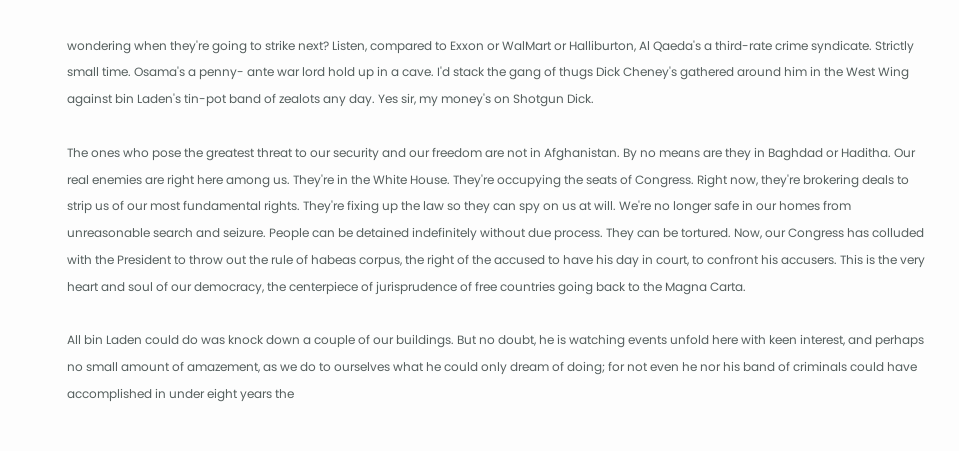wondering when they're going to strike next? Listen, compared to Exxon or WalMart or Halliburton, Al Qaeda's a third-rate crime syndicate. Strictly small time. Osama's a penny- ante war lord hold up in a cave. I'd stack the gang of thugs Dick Cheney's gathered around him in the West Wing against bin Laden's tin-pot band of zealots any day. Yes sir, my money's on Shotgun Dick.

The ones who pose the greatest threat to our security and our freedom are not in Afghanistan. By no means are they in Baghdad or Haditha. Our real enemies are right here among us. They're in the White House. They're occupying the seats of Congress. Right now, they're brokering deals to strip us of our most fundamental rights. They're fixing up the law so they can spy on us at will. We're no longer safe in our homes from unreasonable search and seizure. People can be detained indefinitely without due process. They can be tortured. Now, our Congress has colluded with the President to throw out the rule of habeas corpus, the right of the accused to have his day in court, to confront his accusers. This is the very heart and soul of our democracy, the centerpiece of jurisprudence of free countries going back to the Magna Carta.

All bin Laden could do was knock down a couple of our buildings. But no doubt, he is watching events unfold here with keen interest, and perhaps no small amount of amazement, as we do to ourselves what he could only dream of doing; for not even he nor his band of criminals could have accomplished in under eight years the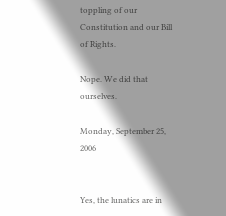toppling of our Constitution and our Bill of Rights.

Nope. We did that ourselves.

Monday, September 25, 2006


Yes, the lunatics are in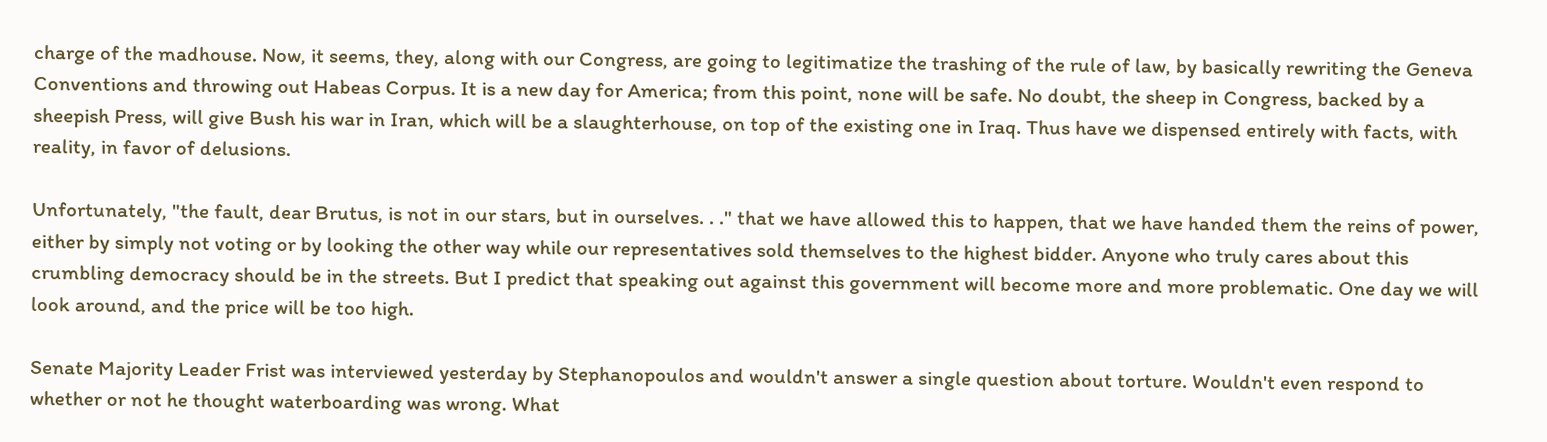charge of the madhouse. Now, it seems, they, along with our Congress, are going to legitimatize the trashing of the rule of law, by basically rewriting the Geneva Conventions and throwing out Habeas Corpus. It is a new day for America; from this point, none will be safe. No doubt, the sheep in Congress, backed by a sheepish Press, will give Bush his war in Iran, which will be a slaughterhouse, on top of the existing one in Iraq. Thus have we dispensed entirely with facts, with reality, in favor of delusions.

Unfortunately, "the fault, dear Brutus, is not in our stars, but in ourselves. . ." that we have allowed this to happen, that we have handed them the reins of power, either by simply not voting or by looking the other way while our representatives sold themselves to the highest bidder. Anyone who truly cares about this crumbling democracy should be in the streets. But I predict that speaking out against this government will become more and more problematic. One day we will look around, and the price will be too high.

Senate Majority Leader Frist was interviewed yesterday by Stephanopoulos and wouldn't answer a single question about torture. Wouldn't even respond to whether or not he thought waterboarding was wrong. What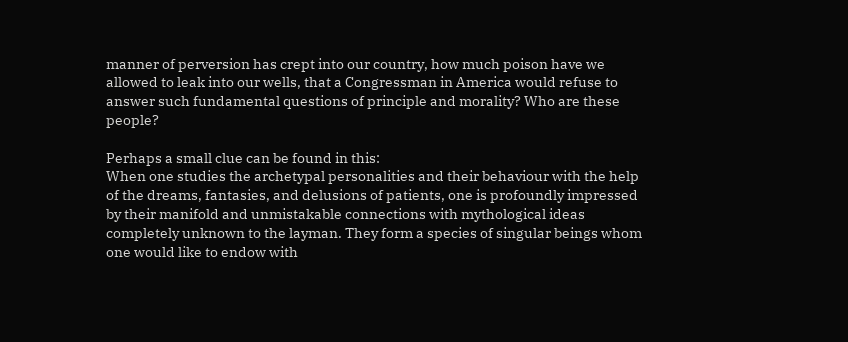manner of perversion has crept into our country, how much poison have we allowed to leak into our wells, that a Congressman in America would refuse to answer such fundamental questions of principle and morality? Who are these people?

Perhaps a small clue can be found in this:
When one studies the archetypal personalities and their behaviour with the help of the dreams, fantasies, and delusions of patients, one is profoundly impressed by their manifold and unmistakable connections with mythological ideas completely unknown to the layman. They form a species of singular beings whom one would like to endow with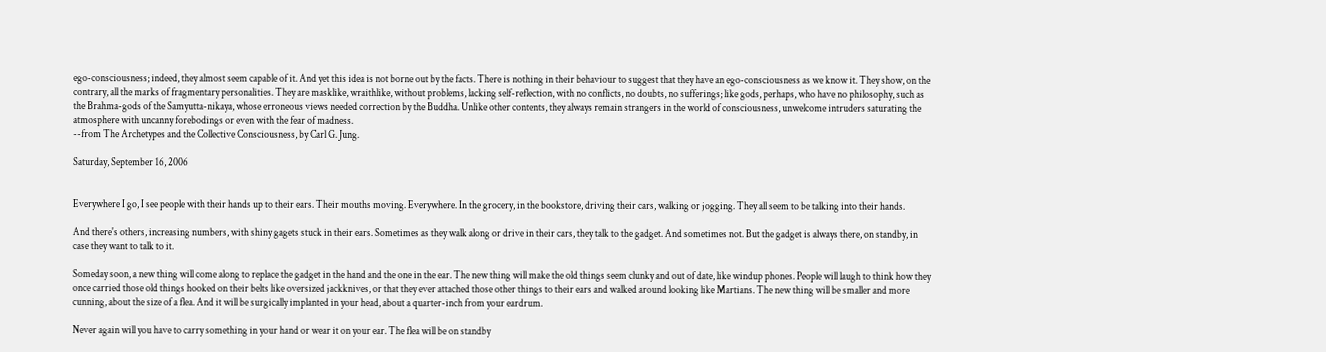ego-consciousness; indeed, they almost seem capable of it. And yet this idea is not borne out by the facts. There is nothing in their behaviour to suggest that they have an ego-consciousness as we know it. They show, on the contrary, all the marks of fragmentary personalities. They are masklike, wraithlike, without problems, lacking self-reflection, with no conflicts, no doubts, no sufferings; like gods, perhaps, who have no philosophy, such as the Brahma-gods of the Samyutta-nikaya, whose erroneous views needed correction by the Buddha. Unlike other contents, they always remain strangers in the world of consciousness, unwelcome intruders saturating the atmosphere with uncanny forebodings or even with the fear of madness.
--from The Archetypes and the Collective Consciousness, by Carl G. Jung.

Saturday, September 16, 2006


Everywhere I go, I see people with their hands up to their ears. Their mouths moving. Everywhere. In the grocery, in the bookstore, driving their cars, walking or jogging. They all seem to be talking into their hands.

And there's others, increasing numbers, with shiny gagets stuck in their ears. Sometimes as they walk along or drive in their cars, they talk to the gadget. And sometimes not. But the gadget is always there, on standby, in case they want to talk to it.

Someday soon, a new thing will come along to replace the gadget in the hand and the one in the ear. The new thing will make the old things seem clunky and out of date, like windup phones. People will laugh to think how they once carried those old things hooked on their belts like oversized jackknives, or that they ever attached those other things to their ears and walked around looking like Martians. The new thing will be smaller and more cunning, about the size of a flea. And it will be surgically implanted in your head, about a quarter-inch from your eardrum.

Never again will you have to carry something in your hand or wear it on your ear. The flea will be on standby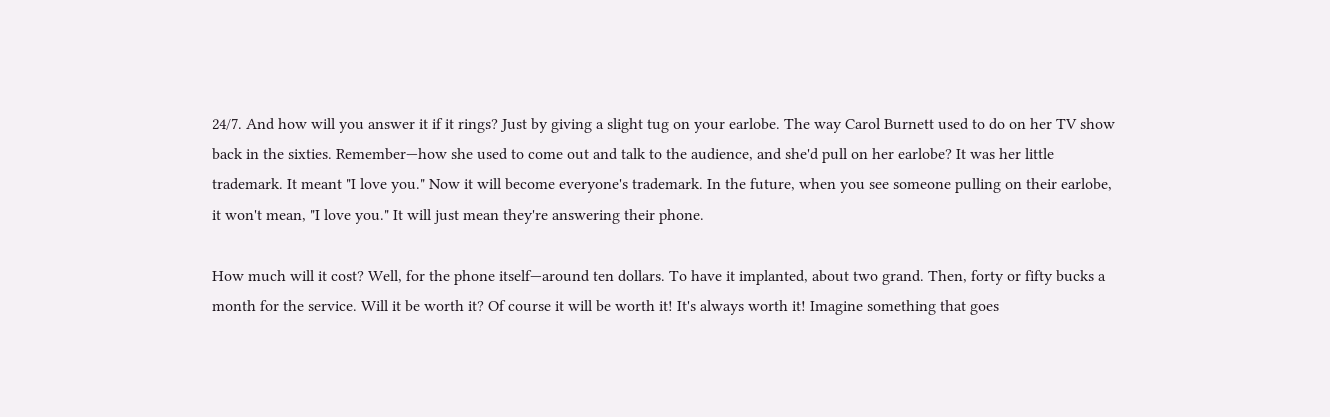24/7. And how will you answer it if it rings? Just by giving a slight tug on your earlobe. The way Carol Burnett used to do on her TV show back in the sixties. Remember—how she used to come out and talk to the audience, and she'd pull on her earlobe? It was her little trademark. It meant "I love you." Now it will become everyone's trademark. In the future, when you see someone pulling on their earlobe, it won't mean, "I love you." It will just mean they're answering their phone.

How much will it cost? Well, for the phone itself—around ten dollars. To have it implanted, about two grand. Then, forty or fifty bucks a month for the service. Will it be worth it? Of course it will be worth it! It's always worth it! Imagine something that goes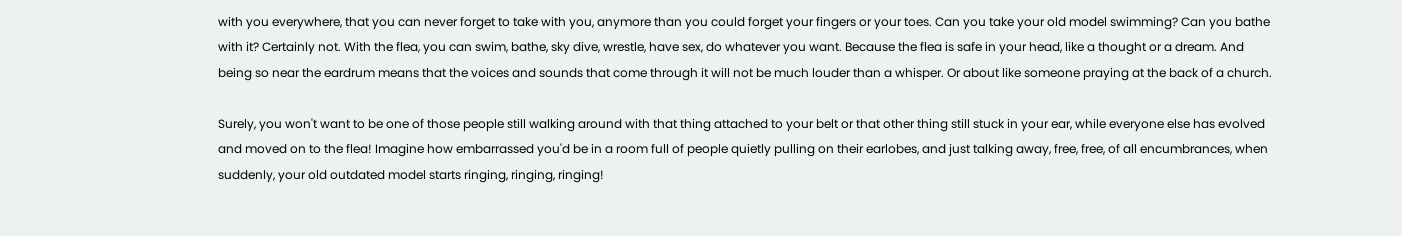with you everywhere, that you can never forget to take with you, anymore than you could forget your fingers or your toes. Can you take your old model swimming? Can you bathe with it? Certainly not. With the flea, you can swim, bathe, sky dive, wrestle, have sex, do whatever you want. Because the flea is safe in your head, like a thought or a dream. And being so near the eardrum means that the voices and sounds that come through it will not be much louder than a whisper. Or about like someone praying at the back of a church.

Surely, you won't want to be one of those people still walking around with that thing attached to your belt or that other thing still stuck in your ear, while everyone else has evolved and moved on to the flea! Imagine how embarrassed you'd be in a room full of people quietly pulling on their earlobes, and just talking away, free, free, of all encumbrances, when suddenly, your old outdated model starts ringing, ringing, ringing!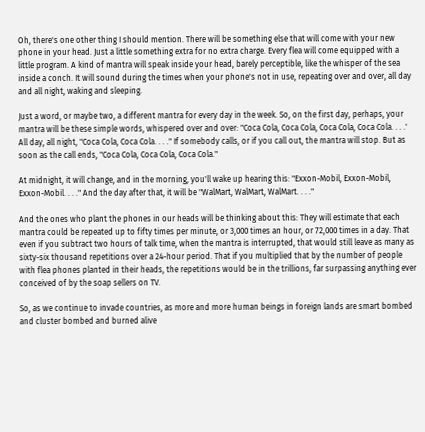Oh, there's one other thing I should mention. There will be something else that will come with your new phone in your head. Just a little something extra for no extra charge. Every flea will come equipped with a little program. A kind of mantra will speak inside your head, barely perceptible, like the whisper of the sea inside a conch. It will sound during the times when your phone's not in use, repeating over and over, all day and all night, waking and sleeping.

Just a word, or maybe two, a different mantra for every day in the week. So, on the first day, perhaps, your mantra will be these simple words, whispered over and over: "Coca Cola, Coca Cola, Coca Cola, Coca Cola. . . .' All day, all night, "Coca Cola, Coca Cola. . . ." If somebody calls, or if you call out, the mantra will stop. But as soon as the call ends, "Coca Cola, Coca Cola, Coca Cola."

At midnight, it will change, and in the morning, you'll wake up hearing this: "Exxon-Mobil, Exxon-Mobil, Exxon-Mobil. . . ." And the day after that, it will be "WalMart, WalMart, WalMart. . . ."

And the ones who plant the phones in our heads will be thinking about this: They will estimate that each mantra could be repeated up to fifty times per minute, or 3,000 times an hour, or 72,000 times in a day. That even if you subtract two hours of talk time, when the mantra is interrupted, that would still leave as many as sixty-six thousand repetitions over a 24-hour period. That if you multiplied that by the number of people with flea phones planted in their heads, the repetitions would be in the trillions, far surpassing anything ever conceived of by the soap sellers on TV.

So, as we continue to invade countries, as more and more human beings in foreign lands are smart bombed and cluster bombed and burned alive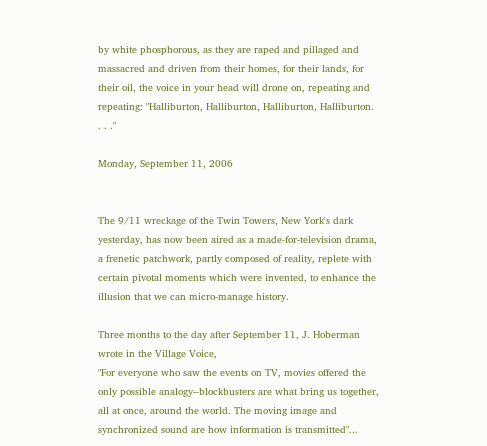by white phosphorous, as they are raped and pillaged and massacred and driven from their homes, for their lands, for their oil, the voice in your head will drone on, repeating and repeating: "Halliburton, Halliburton, Halliburton, Halliburton. . . ."

Monday, September 11, 2006


The 9/11 wreckage of the Twin Towers, New York's dark yesterday, has now been aired as a made-for-television drama, a frenetic patchwork, partly composed of reality, replete with certain pivotal moments which were invented, to enhance the illusion that we can micro-manage history.

Three months to the day after September 11, J. Hoberman wrote in the Village Voice,
"For everyone who saw the events on TV, movies offered the only possible analogy--blockbusters are what bring us together, all at once, around the world. The moving image and synchronized sound are how information is transmitted"...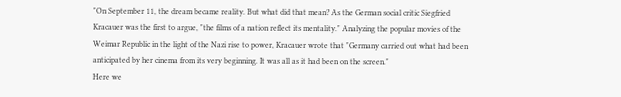"On September 11, the dream became reality. But what did that mean? As the German social critic Siegfried Kracauer was the first to argue, "the films of a nation reflect its mentality." Analyzing the popular movies of the Weimar Republic in the light of the Nazi rise to power, Kracauer wrote that "Germany carried out what had been anticipated by her cinema from its very beginning. It was all as it had been on the screen."
Here we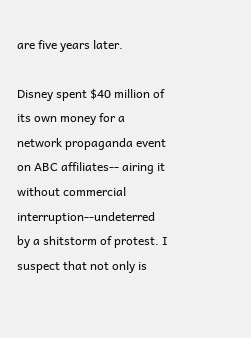are five years later.

Disney spent $40 million of its own money for a network propaganda event on ABC affiliates-- airing it without commercial interruption--undeterred by a shitstorm of protest. I suspect that not only is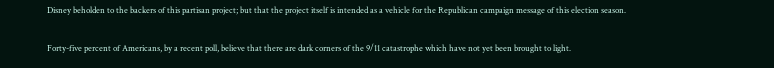Disney beholden to the backers of this partisan project; but that the project itself is intended as a vehicle for the Republican campaign message of this election season.

Forty-five percent of Americans, by a recent poll, believe that there are dark corners of the 9/11 catastrophe which have not yet been brought to light.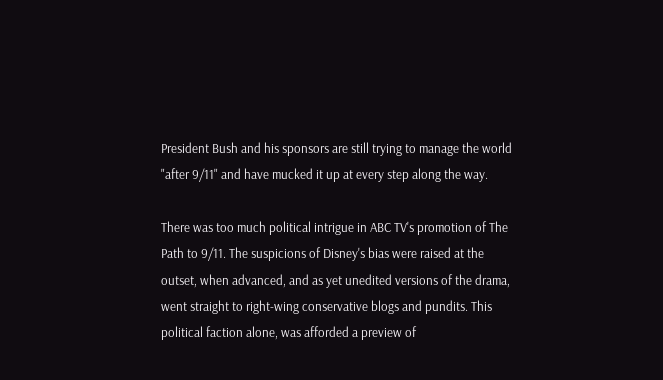President Bush and his sponsors are still trying to manage the world "after 9/11" and have mucked it up at every step along the way.

There was too much political intrigue in ABC TV's promotion of The Path to 9/11. The suspicions of Disney's bias were raised at the outset, when advanced, and as yet unedited versions of the drama, went straight to right-wing conservative blogs and pundits. This political faction alone, was afforded a preview of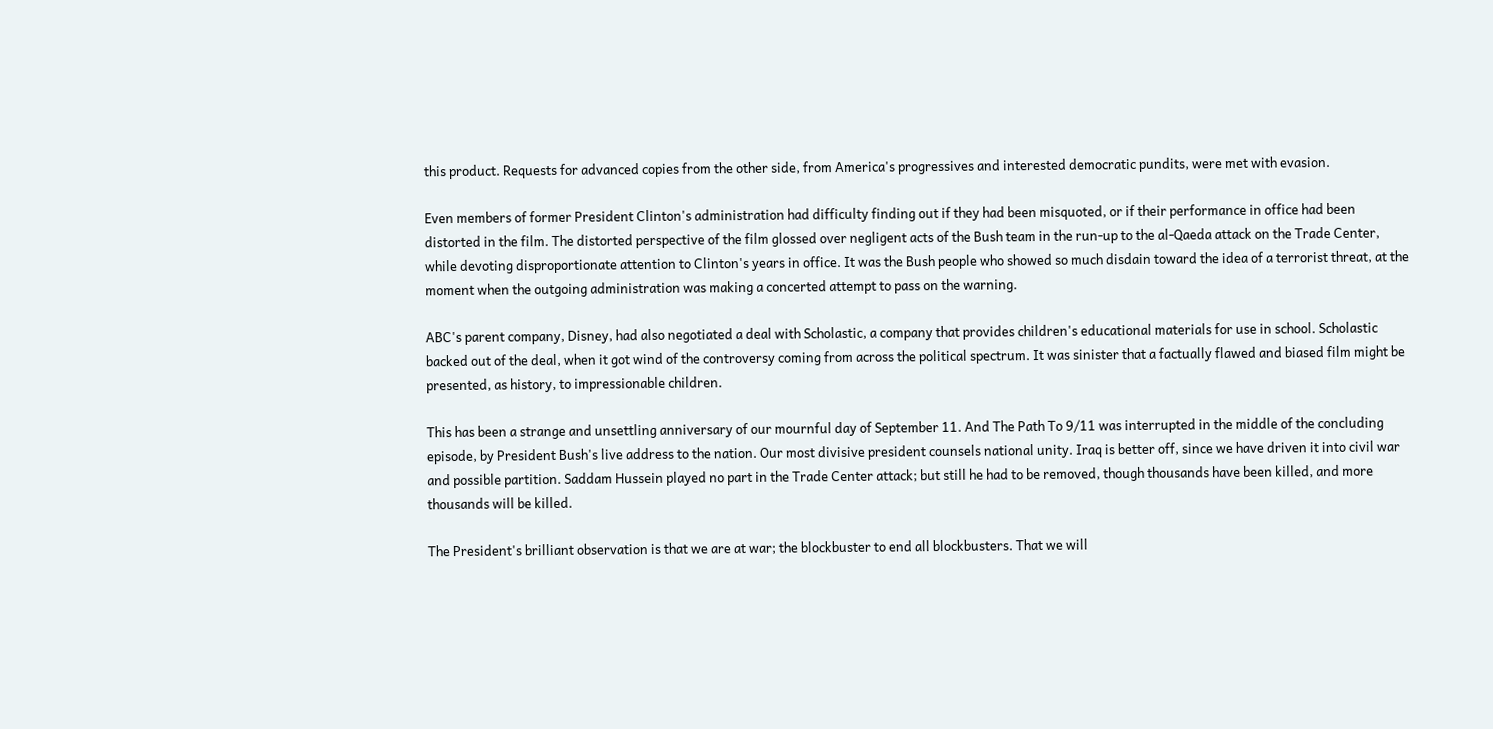this product. Requests for advanced copies from the other side, from America's progressives and interested democratic pundits, were met with evasion.

Even members of former President Clinton's administration had difficulty finding out if they had been misquoted, or if their performance in office had been distorted in the film. The distorted perspective of the film glossed over negligent acts of the Bush team in the run-up to the al-Qaeda attack on the Trade Center, while devoting disproportionate attention to Clinton's years in office. It was the Bush people who showed so much disdain toward the idea of a terrorist threat, at the moment when the outgoing administration was making a concerted attempt to pass on the warning.

ABC's parent company, Disney, had also negotiated a deal with Scholastic, a company that provides children's educational materials for use in school. Scholastic backed out of the deal, when it got wind of the controversy coming from across the political spectrum. It was sinister that a factually flawed and biased film might be presented, as history, to impressionable children.

This has been a strange and unsettling anniversary of our mournful day of September 11. And The Path To 9/11 was interrupted in the middle of the concluding episode, by President Bush's live address to the nation. Our most divisive president counsels national unity. Iraq is better off, since we have driven it into civil war and possible partition. Saddam Hussein played no part in the Trade Center attack; but still he had to be removed, though thousands have been killed, and more thousands will be killed.

The President's brilliant observation is that we are at war; the blockbuster to end all blockbusters. That we will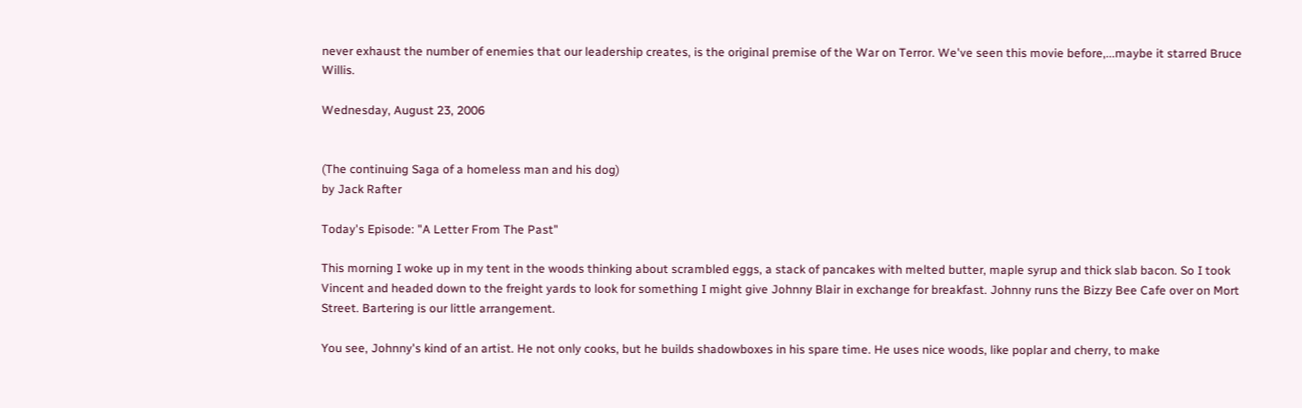never exhaust the number of enemies that our leadership creates, is the original premise of the War on Terror. We've seen this movie before,...maybe it starred Bruce Willis.

Wednesday, August 23, 2006


(The continuing Saga of a homeless man and his dog)
by Jack Rafter

Today's Episode: "A Letter From The Past"

This morning I woke up in my tent in the woods thinking about scrambled eggs, a stack of pancakes with melted butter, maple syrup and thick slab bacon. So I took Vincent and headed down to the freight yards to look for something I might give Johnny Blair in exchange for breakfast. Johnny runs the Bizzy Bee Cafe over on Mort Street. Bartering is our little arrangement.

You see, Johnny's kind of an artist. He not only cooks, but he builds shadowboxes in his spare time. He uses nice woods, like poplar and cherry, to make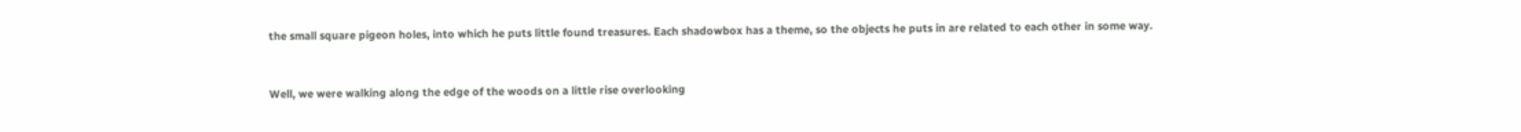the small square pigeon holes, into which he puts little found treasures. Each shadowbox has a theme, so the objects he puts in are related to each other in some way.


Well, we were walking along the edge of the woods on a little rise overlooking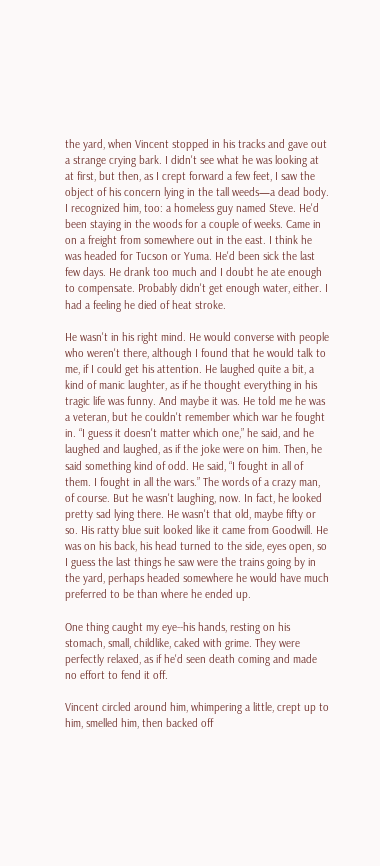the yard, when Vincent stopped in his tracks and gave out a strange crying bark. I didn't see what he was looking at at first, but then, as I crept forward a few feet, I saw the object of his concern lying in the tall weeds—a dead body. I recognized him, too: a homeless guy named Steve. He'd been staying in the woods for a couple of weeks. Came in on a freight from somewhere out in the east. I think he was headed for Tucson or Yuma. He'd been sick the last few days. He drank too much and I doubt he ate enough to compensate. Probably didn't get enough water, either. I had a feeling he died of heat stroke.

He wasn't in his right mind. He would converse with people who weren't there, although I found that he would talk to me, if I could get his attention. He laughed quite a bit, a kind of manic laughter, as if he thought everything in his tragic life was funny. And maybe it was. He told me he was a veteran, but he couldn't remember which war he fought in. “I guess it doesn't matter which one,” he said, and he laughed and laughed, as if the joke were on him. Then, he said something kind of odd. He said, “I fought in all of them. I fought in all the wars.” The words of a crazy man, of course. But he wasn't laughing, now. In fact, he looked pretty sad lying there. He wasn't that old, maybe fifty or so. His ratty blue suit looked like it came from Goodwill. He was on his back, his head turned to the side, eyes open, so I guess the last things he saw were the trains going by in the yard, perhaps headed somewhere he would have much preferred to be than where he ended up.

One thing caught my eye--his hands, resting on his stomach, small, childlike, caked with grime. They were perfectly relaxed, as if he'd seen death coming and made no effort to fend it off.

Vincent circled around him, whimpering a little, crept up to him, smelled him, then backed off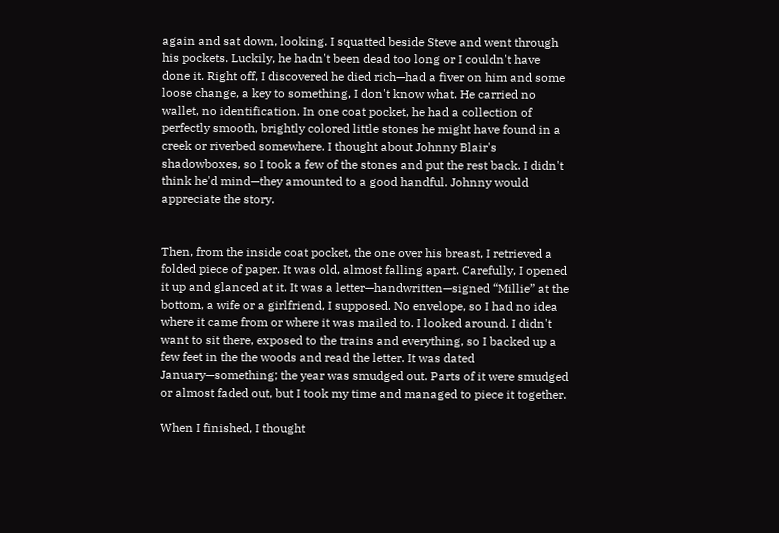again and sat down, looking. I squatted beside Steve and went through his pockets. Luckily, he hadn't been dead too long or I couldn't have done it. Right off, I discovered he died rich—had a fiver on him and some loose change, a key to something, I don't know what. He carried no wallet, no identification. In one coat pocket, he had a collection of perfectly smooth, brightly colored little stones he might have found in a creek or riverbed somewhere. I thought about Johnny Blair's shadowboxes, so I took a few of the stones and put the rest back. I didn't think he'd mind—they amounted to a good handful. Johnny would appreciate the story.


Then, from the inside coat pocket, the one over his breast, I retrieved a folded piece of paper. It was old, almost falling apart. Carefully, I opened it up and glanced at it. It was a letter—handwritten—signed “Millie” at the bottom, a wife or a girlfriend, I supposed. No envelope, so I had no idea where it came from or where it was mailed to. I looked around. I didn't want to sit there, exposed to the trains and everything, so I backed up a few feet in the the woods and read the letter. It was dated January—something; the year was smudged out. Parts of it were smudged or almost faded out, but I took my time and managed to piece it together.

When I finished, I thought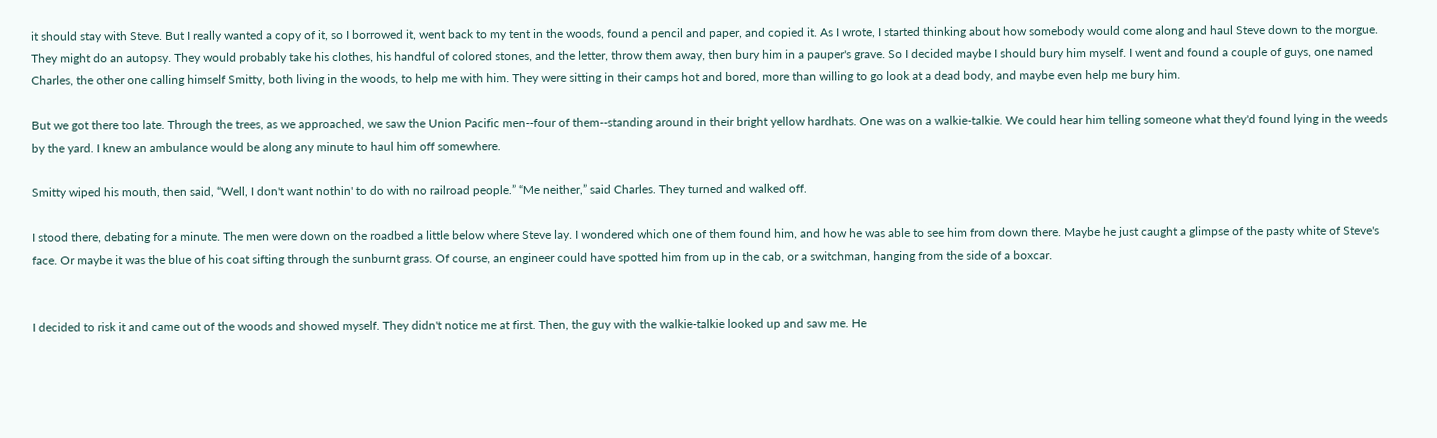it should stay with Steve. But I really wanted a copy of it, so I borrowed it, went back to my tent in the woods, found a pencil and paper, and copied it. As I wrote, I started thinking about how somebody would come along and haul Steve down to the morgue. They might do an autopsy. They would probably take his clothes, his handful of colored stones, and the letter, throw them away, then bury him in a pauper's grave. So I decided maybe I should bury him myself. I went and found a couple of guys, one named Charles, the other one calling himself Smitty, both living in the woods, to help me with him. They were sitting in their camps hot and bored, more than willing to go look at a dead body, and maybe even help me bury him.

But we got there too late. Through the trees, as we approached, we saw the Union Pacific men--four of them--standing around in their bright yellow hardhats. One was on a walkie-talkie. We could hear him telling someone what they'd found lying in the weeds by the yard. I knew an ambulance would be along any minute to haul him off somewhere.

Smitty wiped his mouth, then said, “Well, I don't want nothin' to do with no railroad people.” “Me neither,” said Charles. They turned and walked off.

I stood there, debating for a minute. The men were down on the roadbed a little below where Steve lay. I wondered which one of them found him, and how he was able to see him from down there. Maybe he just caught a glimpse of the pasty white of Steve's face. Or maybe it was the blue of his coat sifting through the sunburnt grass. Of course, an engineer could have spotted him from up in the cab, or a switchman, hanging from the side of a boxcar.


I decided to risk it and came out of the woods and showed myself. They didn't notice me at first. Then, the guy with the walkie-talkie looked up and saw me. He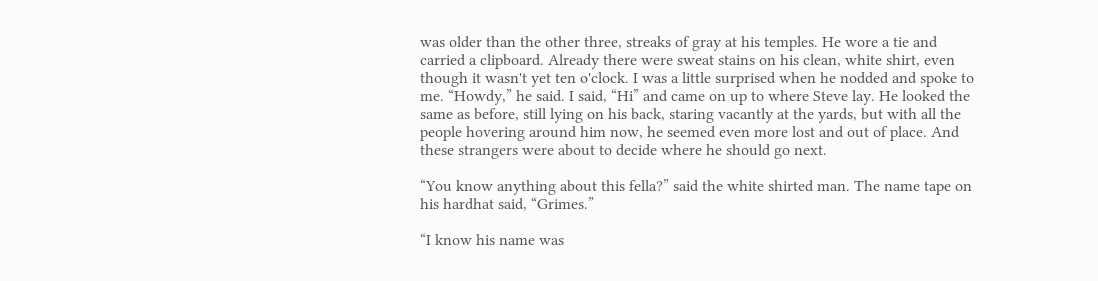was older than the other three, streaks of gray at his temples. He wore a tie and carried a clipboard. Already there were sweat stains on his clean, white shirt, even though it wasn't yet ten o'clock. I was a little surprised when he nodded and spoke to me. “Howdy,” he said. I said, “Hi” and came on up to where Steve lay. He looked the same as before, still lying on his back, staring vacantly at the yards, but with all the people hovering around him now, he seemed even more lost and out of place. And these strangers were about to decide where he should go next.

“You know anything about this fella?” said the white shirted man. The name tape on his hardhat said, “Grimes.”

“I know his name was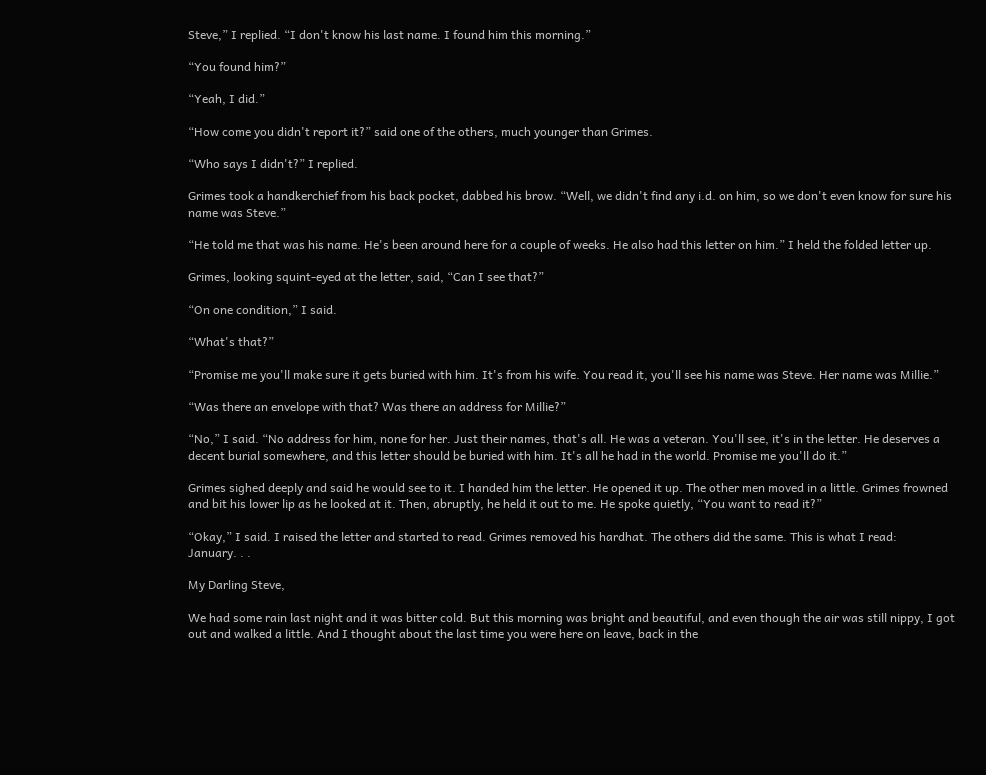Steve,” I replied. “I don't know his last name. I found him this morning.”

“You found him?”

“Yeah, I did.”

“How come you didn't report it?” said one of the others, much younger than Grimes.

“Who says I didn't?” I replied.

Grimes took a handkerchief from his back pocket, dabbed his brow. “Well, we didn't find any i.d. on him, so we don't even know for sure his name was Steve.”

“He told me that was his name. He's been around here for a couple of weeks. He also had this letter on him.” I held the folded letter up.

Grimes, looking squint-eyed at the letter, said, “Can I see that?”

“On one condition,” I said.

“What's that?”

“Promise me you'll make sure it gets buried with him. It's from his wife. You read it, you'll see his name was Steve. Her name was Millie.”

“Was there an envelope with that? Was there an address for Millie?”

“No,” I said. “No address for him, none for her. Just their names, that's all. He was a veteran. You'll see, it's in the letter. He deserves a decent burial somewhere, and this letter should be buried with him. It's all he had in the world. Promise me you'll do it.”

Grimes sighed deeply and said he would see to it. I handed him the letter. He opened it up. The other men moved in a little. Grimes frowned and bit his lower lip as he looked at it. Then, abruptly, he held it out to me. He spoke quietly, “You want to read it?”

“Okay,” I said. I raised the letter and started to read. Grimes removed his hardhat. The others did the same. This is what I read:
January. . .

My Darling Steve,

We had some rain last night and it was bitter cold. But this morning was bright and beautiful, and even though the air was still nippy, I got out and walked a little. And I thought about the last time you were here on leave, back in the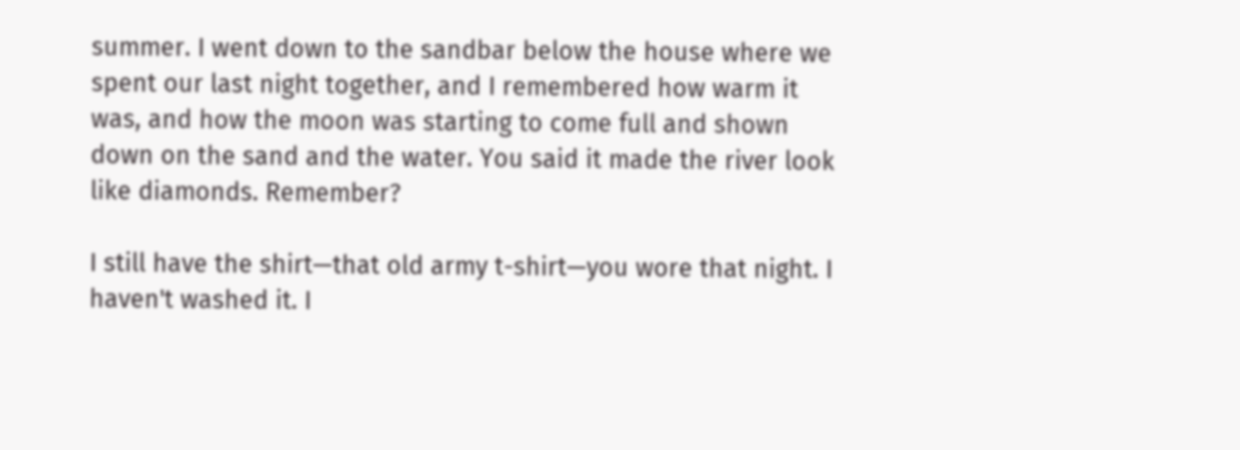summer. I went down to the sandbar below the house where we spent our last night together, and I remembered how warm it was, and how the moon was starting to come full and shown down on the sand and the water. You said it made the river look like diamonds. Remember?

I still have the shirt—that old army t-shirt—you wore that night. I haven't washed it. I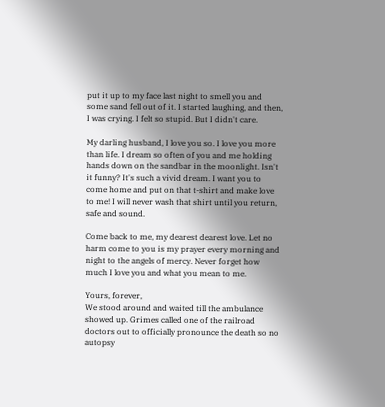put it up to my face last night to smell you and some sand fell out of it. I started laughing, and then, I was crying. I felt so stupid. But I didn't care.

My darling husband, I love you so. I love you more than life. I dream so often of you and me holding hands down on the sandbar in the moonlight. Isn't it funny? It's such a vivid dream. I want you to come home and put on that t-shirt and make love to me! I will never wash that shirt until you return, safe and sound.

Come back to me, my dearest dearest love. Let no harm come to you is my prayer every morning and night to the angels of mercy. Never forget how much I love you and what you mean to me.

Yours, forever,
We stood around and waited till the ambulance showed up. Grimes called one of the railroad doctors out to officially pronounce the death so no autopsy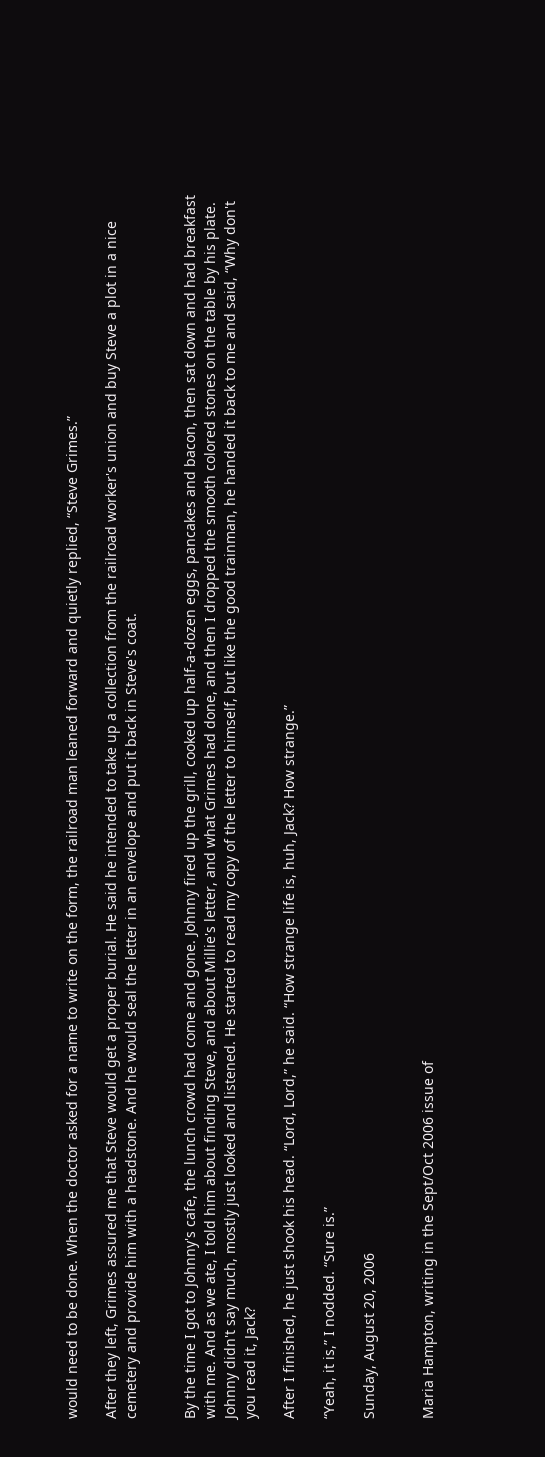would need to be done. When the doctor asked for a name to write on the form, the railroad man leaned forward and quietly replied, “Steve Grimes.”

After they left, Grimes assured me that Steve would get a proper burial. He said he intended to take up a collection from the railroad worker's union and buy Steve a plot in a nice cemetery and provide him with a headstone. And he would seal the letter in an envelope and put it back in Steve's coat.


By the time I got to Johnny's cafe, the lunch crowd had come and gone. Johnny fired up the grill, cooked up half-a-dozen eggs, pancakes and bacon, then sat down and had breakfast with me. And as we ate, I told him about finding Steve, and about Millie's letter, and what Grimes had done, and then I dropped the smooth colored stones on the table by his plate. Johnny didn't say much, mostly just looked and listened. He started to read my copy of the letter to himself, but like the good trainman, he handed it back to me and said, “Why don't you read it, Jack?

After I finished, he just shook his head. “Lord, Lord,” he said. “How strange life is, huh, Jack? How strange.”

“Yeah, it is,” I nodded. “Sure is.”

Sunday, August 20, 2006


Maria Hampton, writing in the Sept/Oct 2006 issue of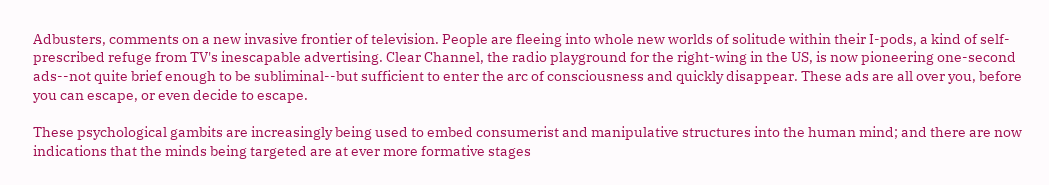Adbusters, comments on a new invasive frontier of television. People are fleeing into whole new worlds of solitude within their I-pods, a kind of self-prescribed refuge from TV's inescapable advertising. Clear Channel, the radio playground for the right-wing in the US, is now pioneering one-second ads--not quite brief enough to be subliminal--but sufficient to enter the arc of consciousness and quickly disappear. These ads are all over you, before you can escape, or even decide to escape.

These psychological gambits are increasingly being used to embed consumerist and manipulative structures into the human mind; and there are now indications that the minds being targeted are at ever more formative stages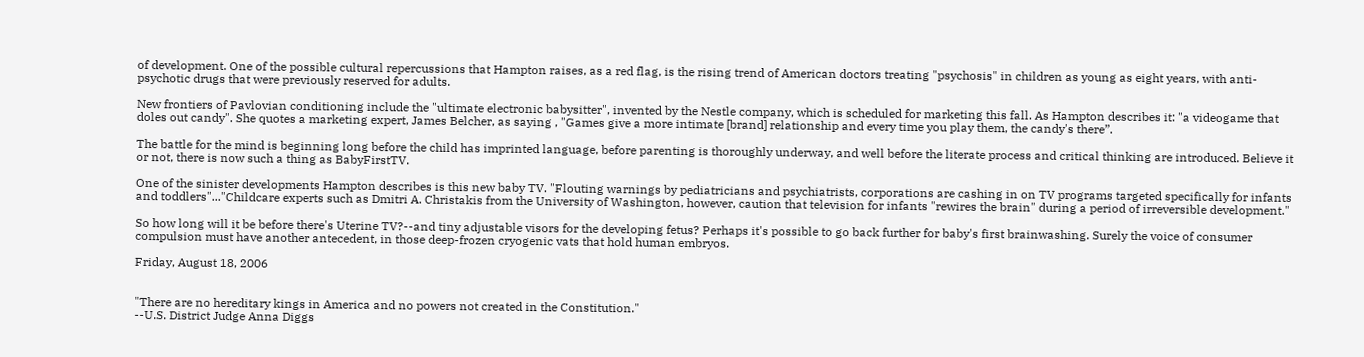of development. One of the possible cultural repercussions that Hampton raises, as a red flag, is the rising trend of American doctors treating "psychosis" in children as young as eight years, with anti-psychotic drugs that were previously reserved for adults.

New frontiers of Pavlovian conditioning include the "ultimate electronic babysitter", invented by the Nestle company, which is scheduled for marketing this fall. As Hampton describes it: "a videogame that doles out candy". She quotes a marketing expert, James Belcher, as saying , "Games give a more intimate [brand] relationship and every time you play them, the candy's there”.

The battle for the mind is beginning long before the child has imprinted language, before parenting is thoroughly underway, and well before the literate process and critical thinking are introduced. Believe it or not, there is now such a thing as BabyFirstTV.

One of the sinister developments Hampton describes is this new baby TV. "Flouting warnings by pediatricians and psychiatrists, corporations are cashing in on TV programs targeted specifically for infants and toddlers"..."Childcare experts such as Dmitri A. Christakis from the University of Washington, however, caution that television for infants "rewires the brain" during a period of irreversible development."

So how long will it be before there's Uterine TV?--and tiny adjustable visors for the developing fetus? Perhaps it's possible to go back further for baby's first brainwashing. Surely the voice of consumer compulsion must have another antecedent, in those deep-frozen cryogenic vats that hold human embryos.

Friday, August 18, 2006


"There are no hereditary kings in America and no powers not created in the Constitution."
--U.S. District Judge Anna Diggs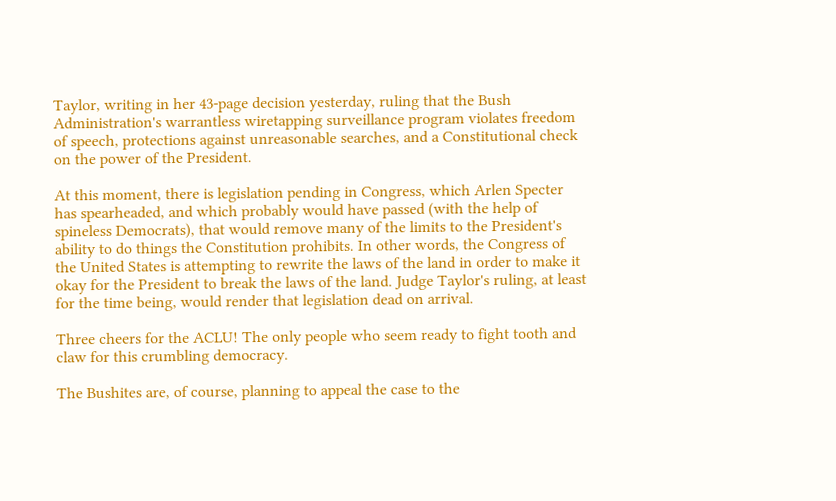Taylor, writing in her 43-page decision yesterday, ruling that the Bush Administration's warrantless wiretapping surveillance program violates freedom of speech, protections against unreasonable searches, and a Constitutional check on the power of the President.

At this moment, there is legislation pending in Congress, which Arlen Specter has spearheaded, and which probably would have passed (with the help of spineless Democrats), that would remove many of the limits to the President's ability to do things the Constitution prohibits. In other words, the Congress of the United States is attempting to rewrite the laws of the land in order to make it okay for the President to break the laws of the land. Judge Taylor's ruling, at least for the time being, would render that legislation dead on arrival.

Three cheers for the ACLU! The only people who seem ready to fight tooth and claw for this crumbling democracy.

The Bushites are, of course, planning to appeal the case to the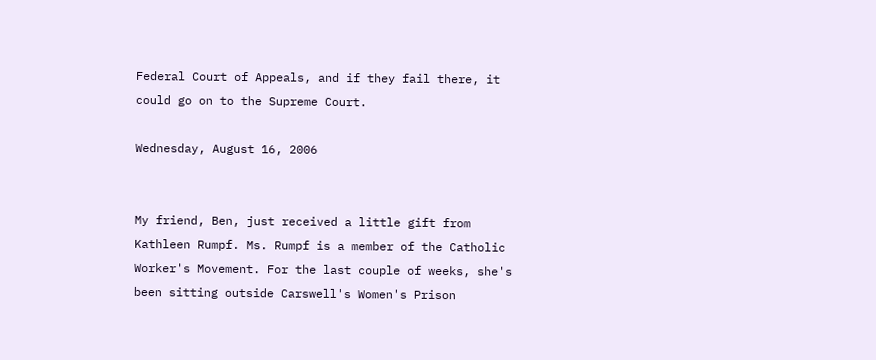Federal Court of Appeals, and if they fail there, it could go on to the Supreme Court.

Wednesday, August 16, 2006


My friend, Ben, just received a little gift from Kathleen Rumpf. Ms. Rumpf is a member of the Catholic Worker's Movement. For the last couple of weeks, she's been sitting outside Carswell's Women's Prison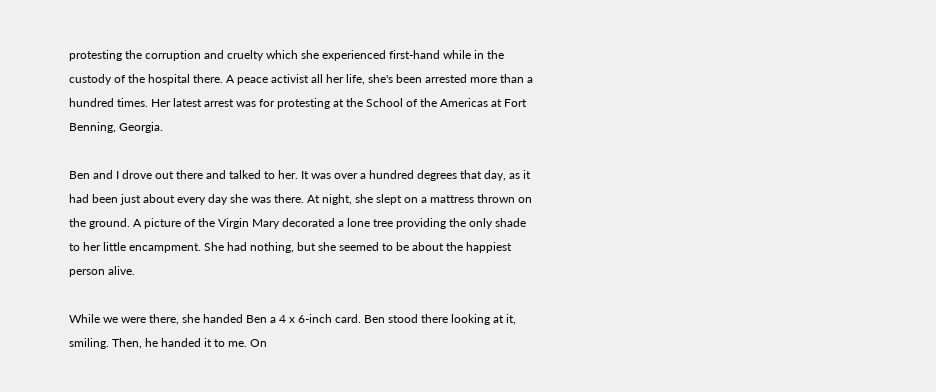protesting the corruption and cruelty which she experienced first-hand while in the custody of the hospital there. A peace activist all her life, she's been arrested more than a hundred times. Her latest arrest was for protesting at the School of the Americas at Fort Benning, Georgia.

Ben and I drove out there and talked to her. It was over a hundred degrees that day, as it had been just about every day she was there. At night, she slept on a mattress thrown on the ground. A picture of the Virgin Mary decorated a lone tree providing the only shade to her little encampment. She had nothing, but she seemed to be about the happiest person alive.

While we were there, she handed Ben a 4 x 6-inch card. Ben stood there looking at it, smiling. Then, he handed it to me. On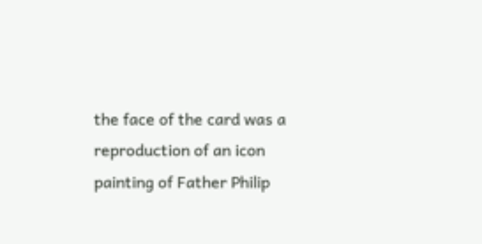the face of the card was a reproduction of an icon painting of Father Philip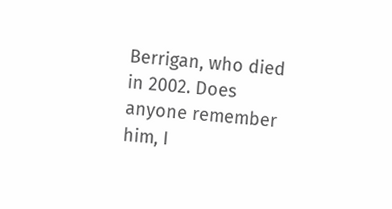Berrigan, who died in 2002. Does anyone remember him, I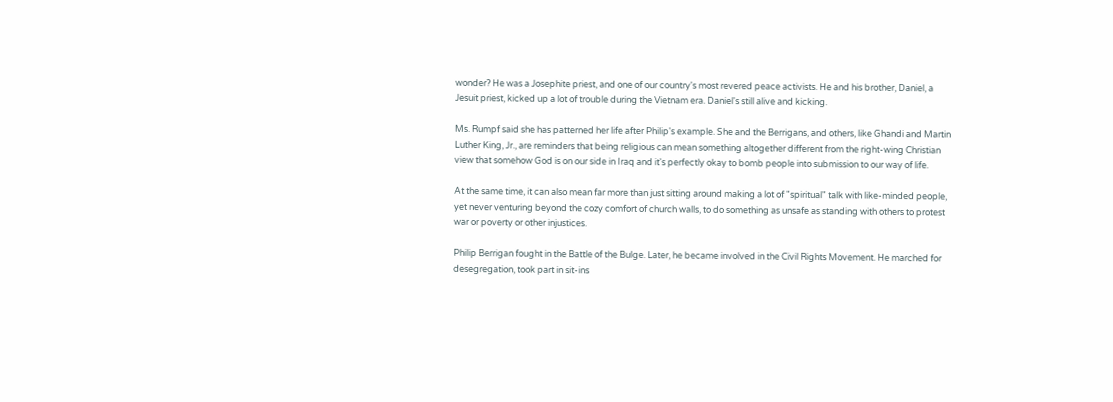wonder? He was a Josephite priest, and one of our country's most revered peace activists. He and his brother, Daniel, a Jesuit priest, kicked up a lot of trouble during the Vietnam era. Daniel's still alive and kicking.

Ms. Rumpf said she has patterned her life after Philip's example. She and the Berrigans, and others, like Ghandi and Martin Luther King, Jr., are reminders that being religious can mean something altogether different from the right-wing Christian view that somehow God is on our side in Iraq and it's perfectly okay to bomb people into submission to our way of life.

At the same time, it can also mean far more than just sitting around making a lot of "spiritual" talk with like-minded people, yet never venturing beyond the cozy comfort of church walls, to do something as unsafe as standing with others to protest war or poverty or other injustices.

Philip Berrigan fought in the Battle of the Bulge. Later, he became involved in the Civil Rights Movement. He marched for desegregation, took part in sit-ins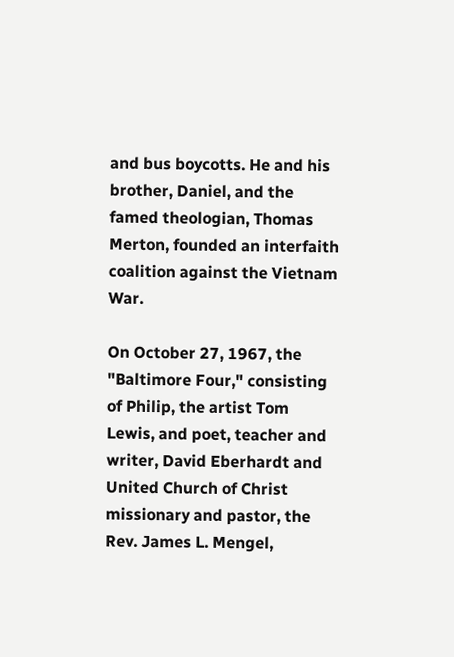and bus boycotts. He and his brother, Daniel, and the famed theologian, Thomas Merton, founded an interfaith coalition against the Vietnam War.

On October 27, 1967, the "Baltimore Four," consisting of Philip, the artist Tom Lewis, and poet, teacher and writer, David Eberhardt and United Church of Christ missionary and pastor, the Rev. James L. Mengel,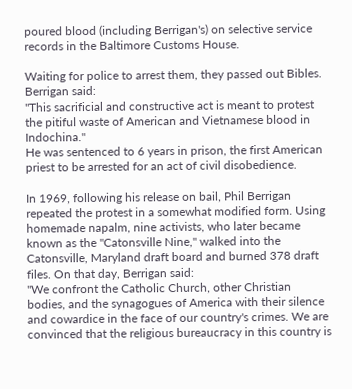poured blood (including Berrigan's) on selective service records in the Baltimore Customs House.

Waiting for police to arrest them, they passed out Bibles. Berrigan said:
"This sacrificial and constructive act is meant to protest the pitiful waste of American and Vietnamese blood in Indochina."
He was sentenced to 6 years in prison, the first American priest to be arrested for an act of civil disobedience.

In 1969, following his release on bail, Phil Berrigan repeated the protest in a somewhat modified form. Using homemade napalm, nine activists, who later became known as the "Catonsville Nine," walked into the Catonsville, Maryland draft board and burned 378 draft files. On that day, Berrigan said:
"We confront the Catholic Church, other Christian bodies, and the synagogues of America with their silence and cowardice in the face of our country's crimes. We are convinced that the religious bureaucracy in this country is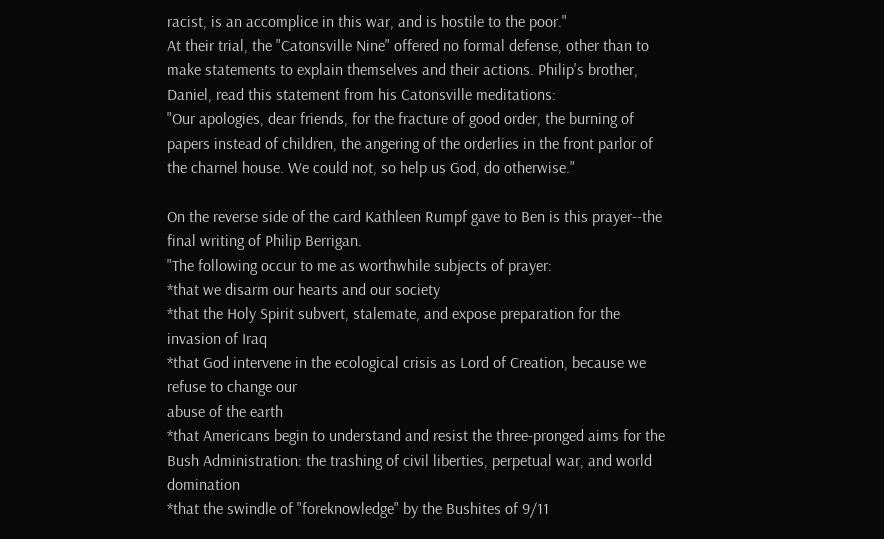racist, is an accomplice in this war, and is hostile to the poor."
At their trial, the "Catonsville Nine" offered no formal defense, other than to make statements to explain themselves and their actions. Philip's brother, Daniel, read this statement from his Catonsville meditations:
"Our apologies, dear friends, for the fracture of good order, the burning of papers instead of children, the angering of the orderlies in the front parlor of the charnel house. We could not, so help us God, do otherwise."

On the reverse side of the card Kathleen Rumpf gave to Ben is this prayer--the final writing of Philip Berrigan.
"The following occur to me as worthwhile subjects of prayer:
*that we disarm our hearts and our society
*that the Holy Spirit subvert, stalemate, and expose preparation for the invasion of Iraq
*that God intervene in the ecological crisis as Lord of Creation, because we refuse to change our
abuse of the earth
*that Americans begin to understand and resist the three-pronged aims for the Bush Administration: the trashing of civil liberties, perpetual war, and world domination
*that the swindle of "foreknowledge" by the Bushites of 9/11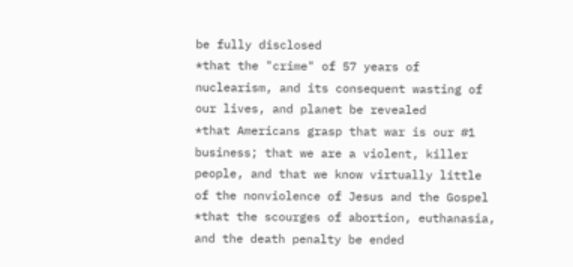be fully disclosed
*that the "crime" of 57 years of nuclearism, and its consequent wasting of our lives, and planet be revealed
*that Americans grasp that war is our #1 business; that we are a violent, killer people, and that we know virtually little of the nonviolence of Jesus and the Gospel
*that the scourges of abortion, euthanasia, and the death penalty be ended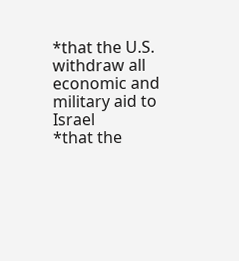*that the U.S. withdraw all economic and military aid to Israel
*that the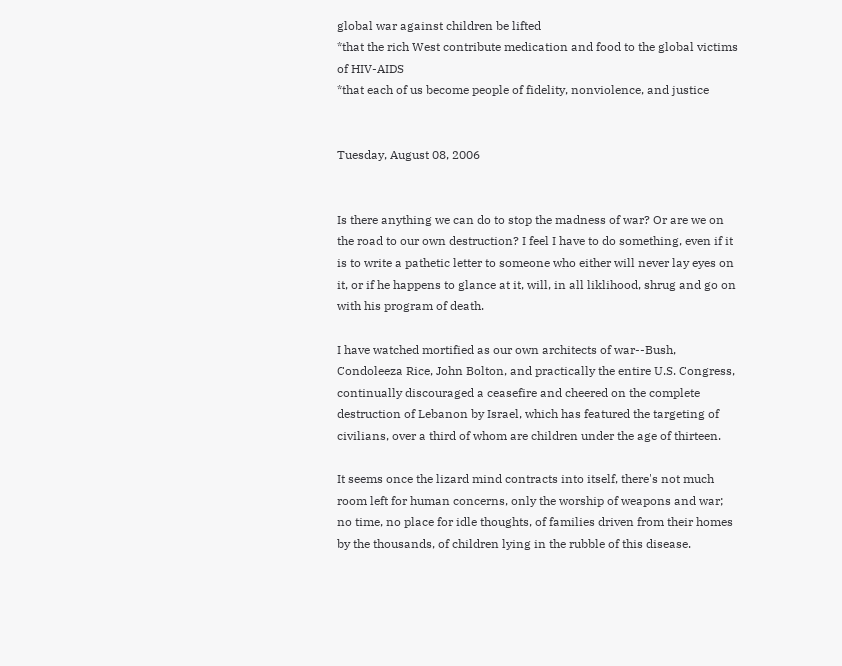global war against children be lifted
*that the rich West contribute medication and food to the global victims of HIV-AIDS
*that each of us become people of fidelity, nonviolence, and justice


Tuesday, August 08, 2006


Is there anything we can do to stop the madness of war? Or are we on the road to our own destruction? I feel I have to do something, even if it is to write a pathetic letter to someone who either will never lay eyes on it, or if he happens to glance at it, will, in all liklihood, shrug and go on with his program of death.

I have watched mortified as our own architects of war--Bush, Condoleeza Rice, John Bolton, and practically the entire U.S. Congress, continually discouraged a ceasefire and cheered on the complete destruction of Lebanon by Israel, which has featured the targeting of civilians, over a third of whom are children under the age of thirteen.

It seems once the lizard mind contracts into itself, there's not much room left for human concerns, only the worship of weapons and war; no time, no place for idle thoughts, of families driven from their homes by the thousands, of children lying in the rubble of this disease.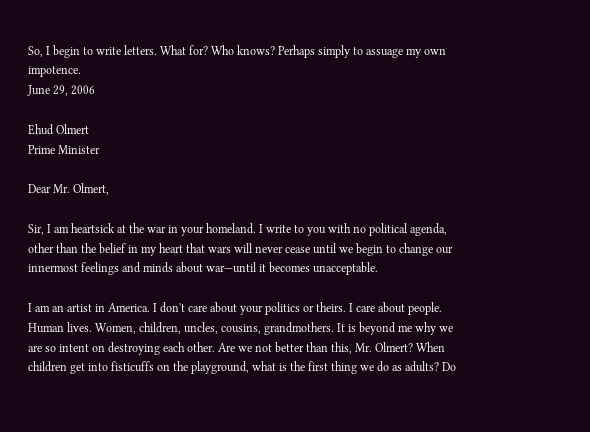So, I begin to write letters. What for? Who knows? Perhaps simply to assuage my own impotence.
June 29, 2006

Ehud Olmert
Prime Minister

Dear Mr. Olmert,

Sir, I am heartsick at the war in your homeland. I write to you with no political agenda, other than the belief in my heart that wars will never cease until we begin to change our innermost feelings and minds about war—until it becomes unacceptable.

I am an artist in America. I don't care about your politics or theirs. I care about people. Human lives. Women, children, uncles, cousins, grandmothers. It is beyond me why we are so intent on destroying each other. Are we not better than this, Mr. Olmert? When children get into fisticuffs on the playground, what is the first thing we do as adults? Do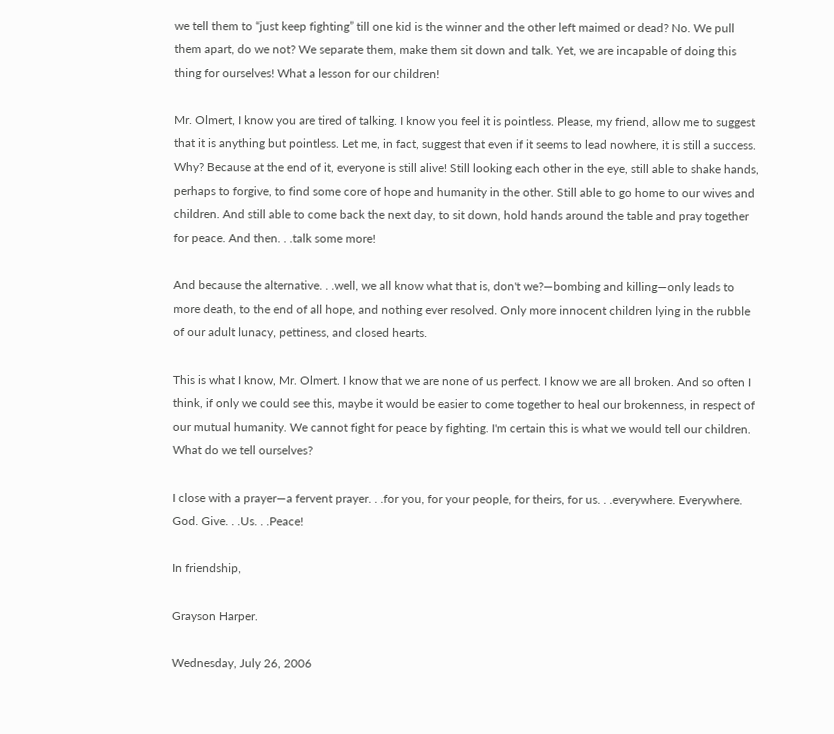we tell them to “just keep fighting” till one kid is the winner and the other left maimed or dead? No. We pull them apart, do we not? We separate them, make them sit down and talk. Yet, we are incapable of doing this thing for ourselves! What a lesson for our children!

Mr. Olmert, I know you are tired of talking. I know you feel it is pointless. Please, my friend, allow me to suggest that it is anything but pointless. Let me, in fact, suggest that even if it seems to lead nowhere, it is still a success. Why? Because at the end of it, everyone is still alive! Still looking each other in the eye, still able to shake hands, perhaps to forgive, to find some core of hope and humanity in the other. Still able to go home to our wives and children. And still able to come back the next day, to sit down, hold hands around the table and pray together for peace. And then. . .talk some more!

And because the alternative. . .well, we all know what that is, don't we?—bombing and killing—only leads to more death, to the end of all hope, and nothing ever resolved. Only more innocent children lying in the rubble of our adult lunacy, pettiness, and closed hearts.

This is what I know, Mr. Olmert. I know that we are none of us perfect. I know we are all broken. And so often I think, if only we could see this, maybe it would be easier to come together to heal our brokenness, in respect of our mutual humanity. We cannot fight for peace by fighting. I'm certain this is what we would tell our children. What do we tell ourselves?

I close with a prayer—a fervent prayer. . .for you, for your people, for theirs, for us. . .everywhere. Everywhere. God. Give. . .Us. . .Peace!

In friendship,

Grayson Harper.

Wednesday, July 26, 2006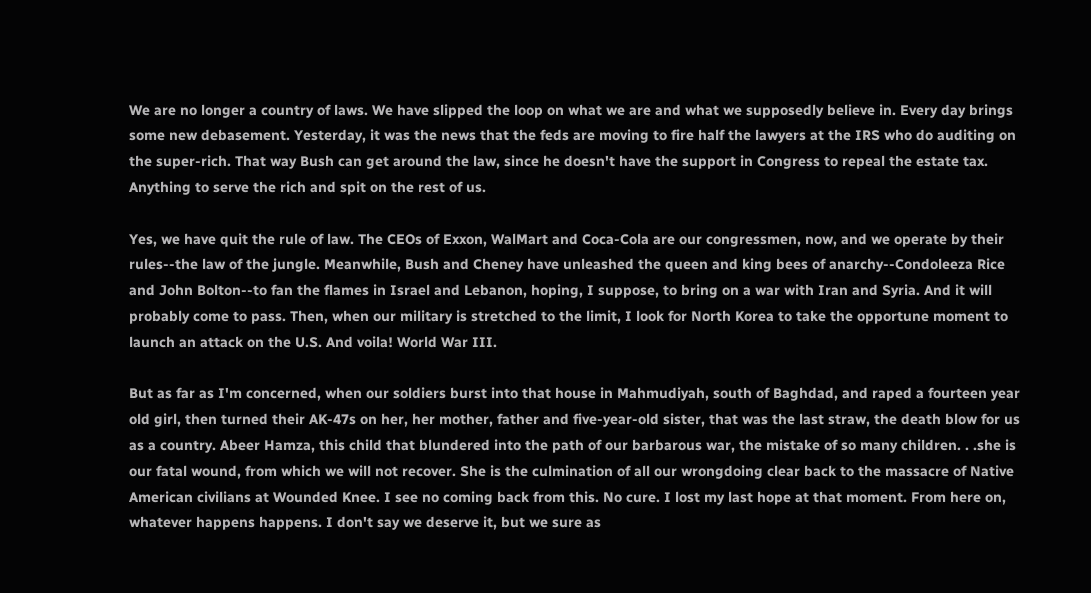We are no longer a country of laws. We have slipped the loop on what we are and what we supposedly believe in. Every day brings some new debasement. Yesterday, it was the news that the feds are moving to fire half the lawyers at the IRS who do auditing on the super-rich. That way Bush can get around the law, since he doesn't have the support in Congress to repeal the estate tax. Anything to serve the rich and spit on the rest of us.

Yes, we have quit the rule of law. The CEOs of Exxon, WalMart and Coca-Cola are our congressmen, now, and we operate by their rules--the law of the jungle. Meanwhile, Bush and Cheney have unleashed the queen and king bees of anarchy--Condoleeza Rice and John Bolton--to fan the flames in Israel and Lebanon, hoping, I suppose, to bring on a war with Iran and Syria. And it will probably come to pass. Then, when our military is stretched to the limit, I look for North Korea to take the opportune moment to launch an attack on the U.S. And voila! World War III.

But as far as I'm concerned, when our soldiers burst into that house in Mahmudiyah, south of Baghdad, and raped a fourteen year old girl, then turned their AK-47s on her, her mother, father and five-year-old sister, that was the last straw, the death blow for us as a country. Abeer Hamza, this child that blundered into the path of our barbarous war, the mistake of so many children. . .she is our fatal wound, from which we will not recover. She is the culmination of all our wrongdoing clear back to the massacre of Native American civilians at Wounded Knee. I see no coming back from this. No cure. I lost my last hope at that moment. From here on, whatever happens happens. I don't say we deserve it, but we sure as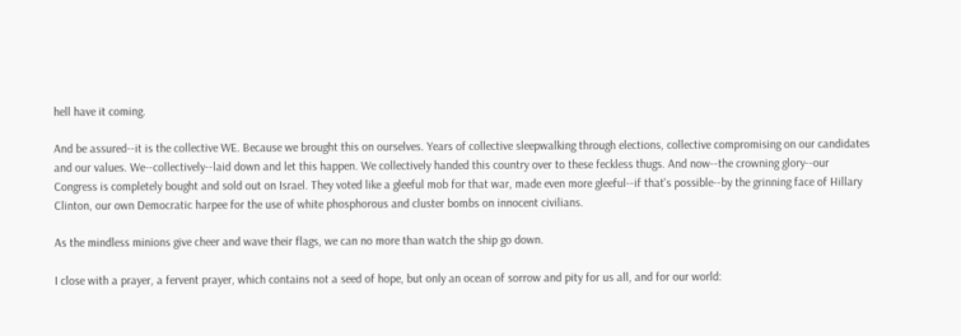hell have it coming.

And be assured--it is the collective WE. Because we brought this on ourselves. Years of collective sleepwalking through elections, collective compromising on our candidates and our values. We--collectively--laid down and let this happen. We collectively handed this country over to these feckless thugs. And now--the crowning glory--our Congress is completely bought and sold out on Israel. They voted like a gleeful mob for that war, made even more gleeful--if that's possible--by the grinning face of Hillary Clinton, our own Democratic harpee for the use of white phosphorous and cluster bombs on innocent civilians.

As the mindless minions give cheer and wave their flags, we can no more than watch the ship go down.

I close with a prayer, a fervent prayer, which contains not a seed of hope, but only an ocean of sorrow and pity for us all, and for our world: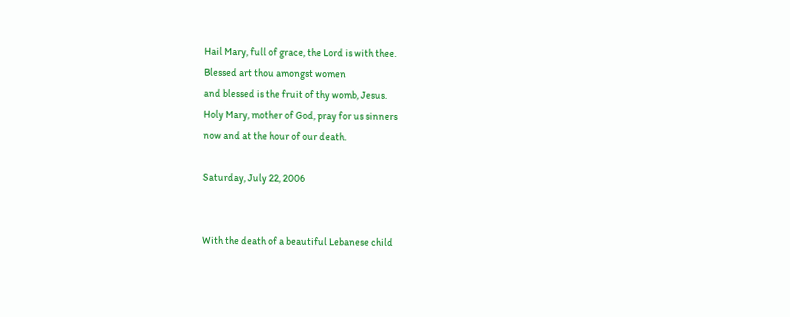Hail Mary, full of grace, the Lord is with thee.
Blessed art thou amongst women
and blessed is the fruit of thy womb, Jesus.
Holy Mary, mother of God, pray for us sinners
now and at the hour of our death.

Saturday, July 22, 2006


With the death of a beautiful Lebanese child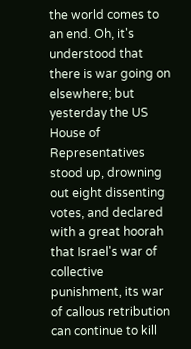the world comes to an end. Oh, it's understood that there is war going on elsewhere; but yesterday the US House of Representatives stood up, drowning out eight dissenting votes, and declared with a great hoorah that Israel's war of collective punishment, its war of callous retribution can continue to kill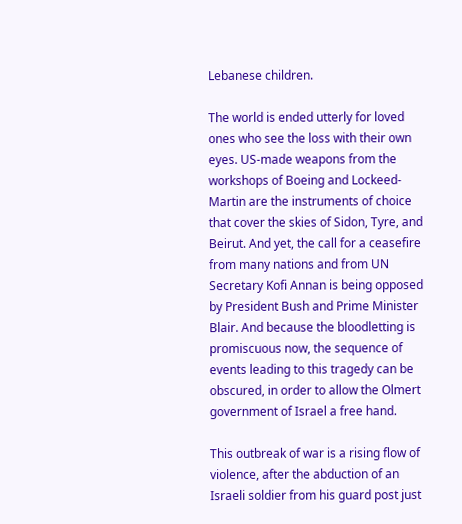Lebanese children.

The world is ended utterly for loved ones who see the loss with their own eyes. US-made weapons from the workshops of Boeing and Lockeed-Martin are the instruments of choice that cover the skies of Sidon, Tyre, and Beirut. And yet, the call for a ceasefire from many nations and from UN Secretary Kofi Annan is being opposed by President Bush and Prime Minister Blair. And because the bloodletting is promiscuous now, the sequence of events leading to this tragedy can be obscured, in order to allow the Olmert government of Israel a free hand.

This outbreak of war is a rising flow of violence, after the abduction of an Israeli soldier from his guard post just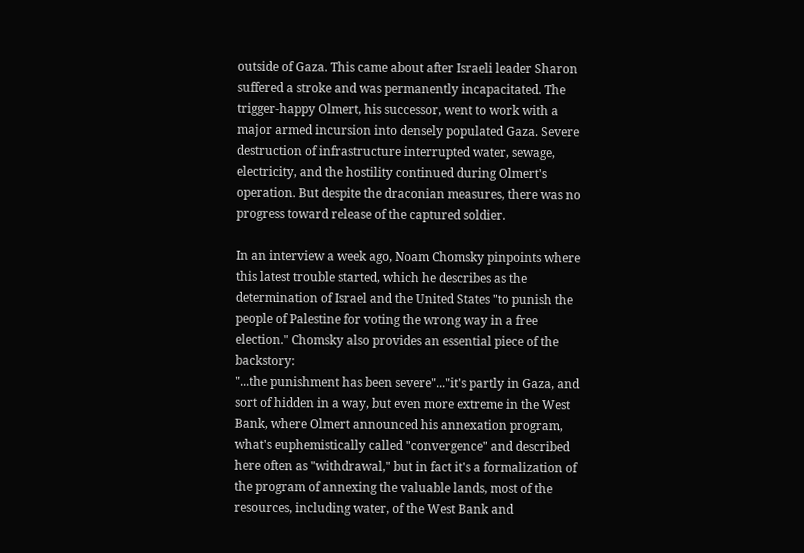outside of Gaza. This came about after Israeli leader Sharon suffered a stroke and was permanently incapacitated. The trigger-happy Olmert, his successor, went to work with a major armed incursion into densely populated Gaza. Severe destruction of infrastructure interrupted water, sewage, electricity, and the hostility continued during Olmert's operation. But despite the draconian measures, there was no progress toward release of the captured soldier.

In an interview a week ago, Noam Chomsky pinpoints where this latest trouble started, which he describes as the determination of Israel and the United States "to punish the people of Palestine for voting the wrong way in a free election." Chomsky also provides an essential piece of the backstory:
"...the punishment has been severe"..."it's partly in Gaza, and sort of hidden in a way, but even more extreme in the West Bank, where Olmert announced his annexation program, what's euphemistically called "convergence" and described here often as "withdrawal," but in fact it's a formalization of the program of annexing the valuable lands, most of the resources, including water, of the West Bank and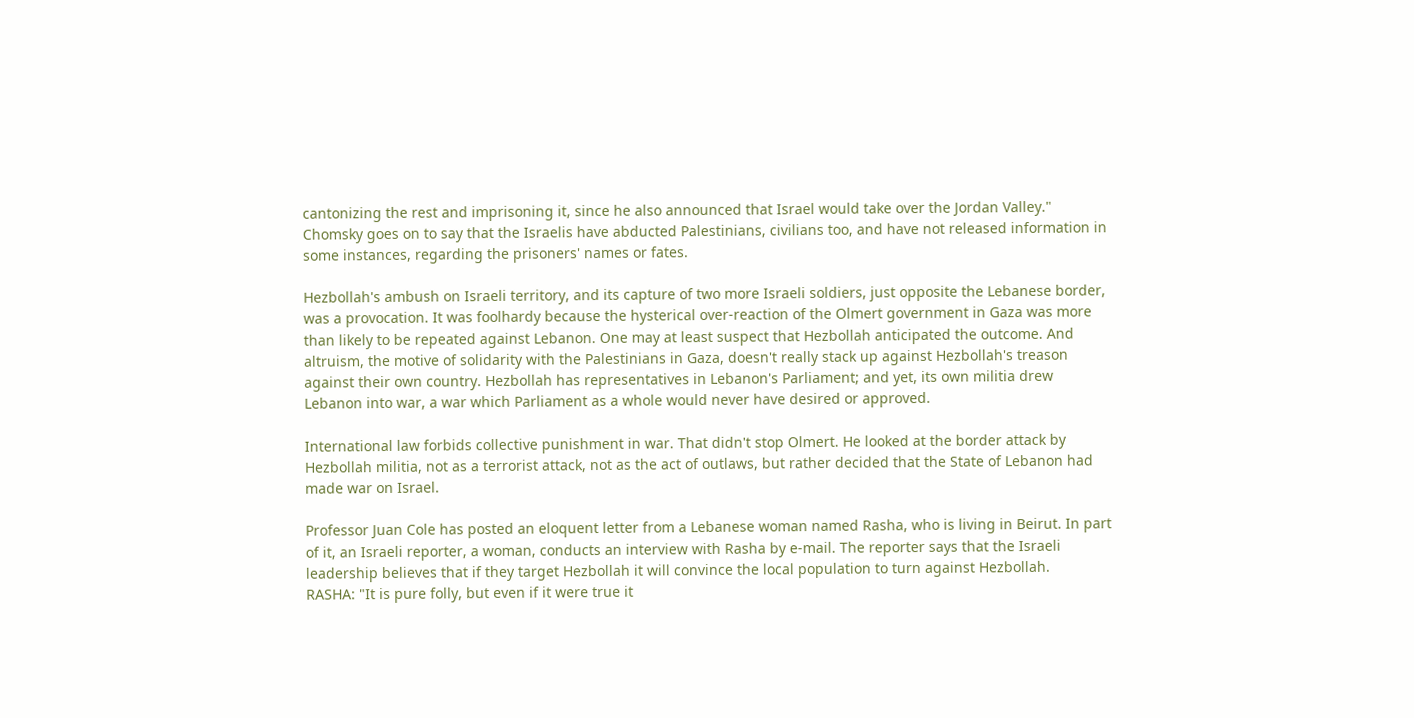cantonizing the rest and imprisoning it, since he also announced that Israel would take over the Jordan Valley."
Chomsky goes on to say that the Israelis have abducted Palestinians, civilians too, and have not released information in some instances, regarding the prisoners' names or fates.

Hezbollah's ambush on Israeli territory, and its capture of two more Israeli soldiers, just opposite the Lebanese border, was a provocation. It was foolhardy because the hysterical over-reaction of the Olmert government in Gaza was more than likely to be repeated against Lebanon. One may at least suspect that Hezbollah anticipated the outcome. And altruism, the motive of solidarity with the Palestinians in Gaza, doesn't really stack up against Hezbollah's treason against their own country. Hezbollah has representatives in Lebanon's Parliament; and yet, its own militia drew Lebanon into war, a war which Parliament as a whole would never have desired or approved.

International law forbids collective punishment in war. That didn't stop Olmert. He looked at the border attack by Hezbollah militia, not as a terrorist attack, not as the act of outlaws, but rather decided that the State of Lebanon had made war on Israel.

Professor Juan Cole has posted an eloquent letter from a Lebanese woman named Rasha, who is living in Beirut. In part of it, an Israeli reporter, a woman, conducts an interview with Rasha by e-mail. The reporter says that the Israeli leadership believes that if they target Hezbollah it will convince the local population to turn against Hezbollah.
RASHA: "It is pure folly, but even if it were true it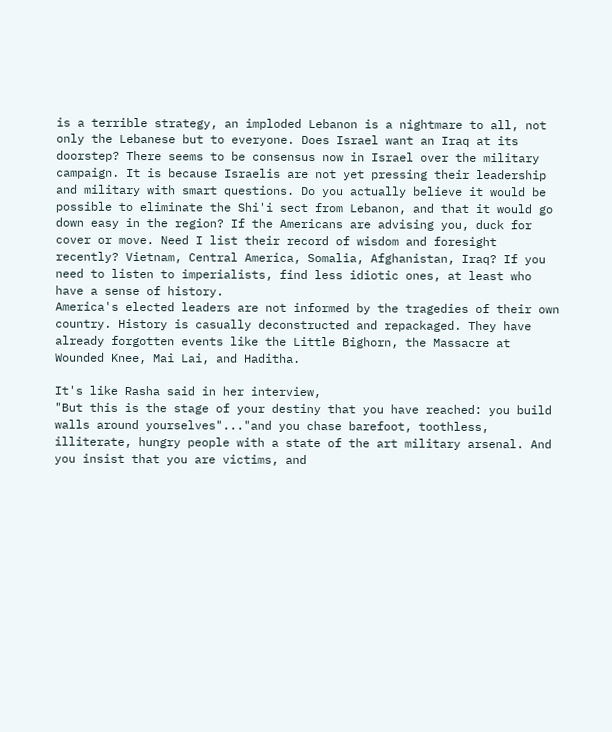is a terrible strategy, an imploded Lebanon is a nightmare to all, not only the Lebanese but to everyone. Does Israel want an Iraq at its doorstep? There seems to be consensus now in Israel over the military campaign. It is because Israelis are not yet pressing their leadership and military with smart questions. Do you actually believe it would be possible to eliminate the Shi'i sect from Lebanon, and that it would go down easy in the region? If the Americans are advising you, duck for cover or move. Need I list their record of wisdom and foresight recently? Vietnam, Central America, Somalia, Afghanistan, Iraq? If you need to listen to imperialists, find less idiotic ones, at least who have a sense of history.
America's elected leaders are not informed by the tragedies of their own country. History is casually deconstructed and repackaged. They have already forgotten events like the Little Bighorn, the Massacre at Wounded Knee, Mai Lai, and Haditha.

It's like Rasha said in her interview,
"But this is the stage of your destiny that you have reached: you build walls around yourselves"..."and you chase barefoot, toothless, illiterate, hungry people with a state of the art military arsenal. And you insist that you are victims, and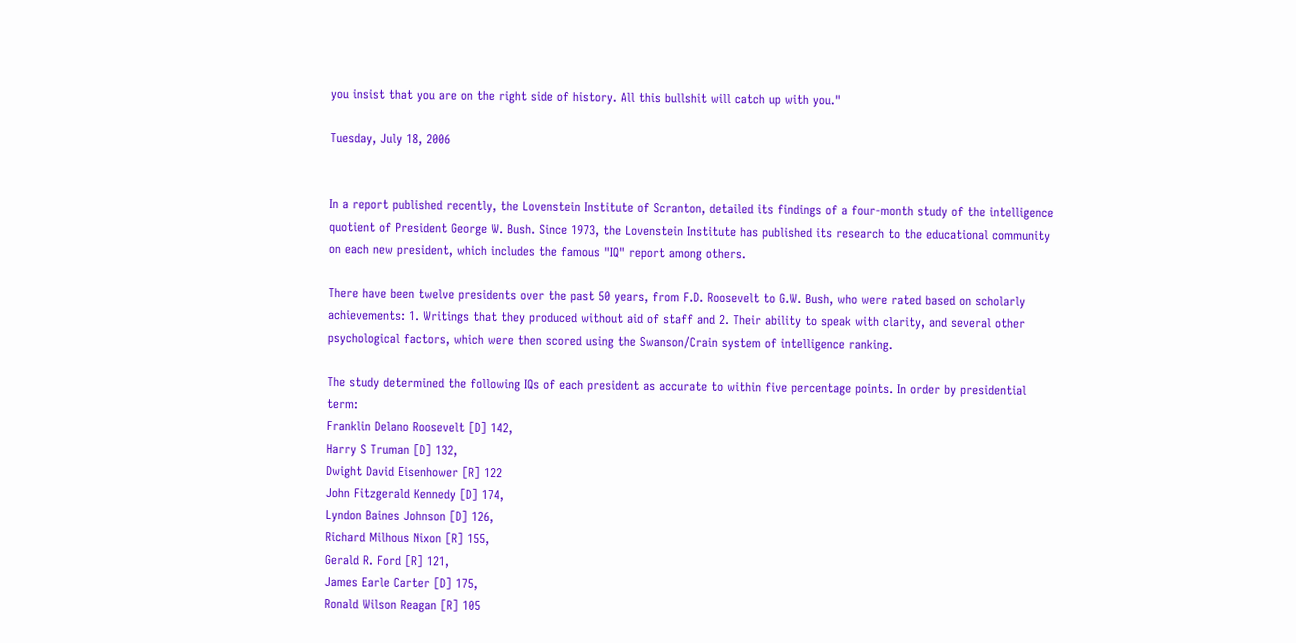you insist that you are on the right side of history. All this bullshit will catch up with you."

Tuesday, July 18, 2006


In a report published recently, the Lovenstein Institute of Scranton, detailed its findings of a four-month study of the intelligence quotient of President George W. Bush. Since 1973, the Lovenstein Institute has published its research to the educational community on each new president, which includes the famous "IQ" report among others.

There have been twelve presidents over the past 50 years, from F.D. Roosevelt to G.W. Bush, who were rated based on scholarly achievements: 1. Writings that they produced without aid of staff and 2. Their ability to speak with clarity, and several other psychological factors, which were then scored using the Swanson/Crain system of intelligence ranking.

The study determined the following IQs of each president as accurate to within five percentage points. In order by presidential term:
Franklin Delano Roosevelt [D] 142,
Harry S Truman [D] 132,
Dwight David Eisenhower [R] 122
John Fitzgerald Kennedy [D] 174,
Lyndon Baines Johnson [D] 126,
Richard Milhous Nixon [R] 155,
Gerald R. Ford [R] 121,
James Earle Carter [D] 175,
Ronald Wilson Reagan [R] 105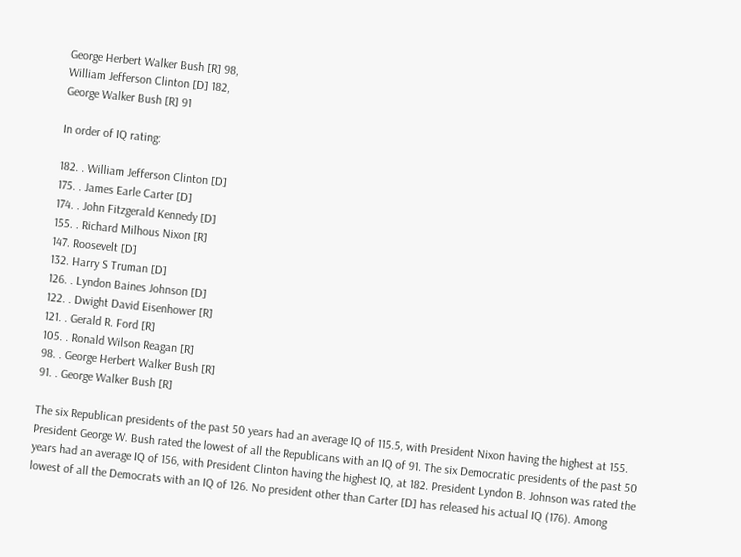George Herbert Walker Bush [R] 98,
William Jefferson Clinton [D] 182,
George Walker Bush [R] 91

In order of IQ rating:

182. . William Jefferson Clinton [D]
175. . James Earle Carter [D]
174. . John Fitzgerald Kennedy [D]
155. . Richard Milhous Nixon [R]
147. Roosevelt [D]
132. Harry S Truman [D]
126. . Lyndon Baines Johnson [D]
122. . Dwight David Eisenhower [R]
121. . Gerald R. Ford [R]
105. . Ronald Wilson Reagan [R]
98. . George Herbert Walker Bush [R]
91. . George Walker Bush [R]

The six Republican presidents of the past 50 years had an average IQ of 115.5, with President Nixon having the highest at 155. President George W. Bush rated the lowest of all the Republicans with an IQ of 91. The six Democratic presidents of the past 50 years had an average IQ of 156, with President Clinton having the highest IQ, at 182. President Lyndon B. Johnson was rated the lowest of all the Democrats with an IQ of 126. No president other than Carter [D] has released his actual IQ (176). Among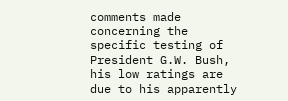comments made concerning the specific testing of President G.W. Bush, his low ratings are due to his apparently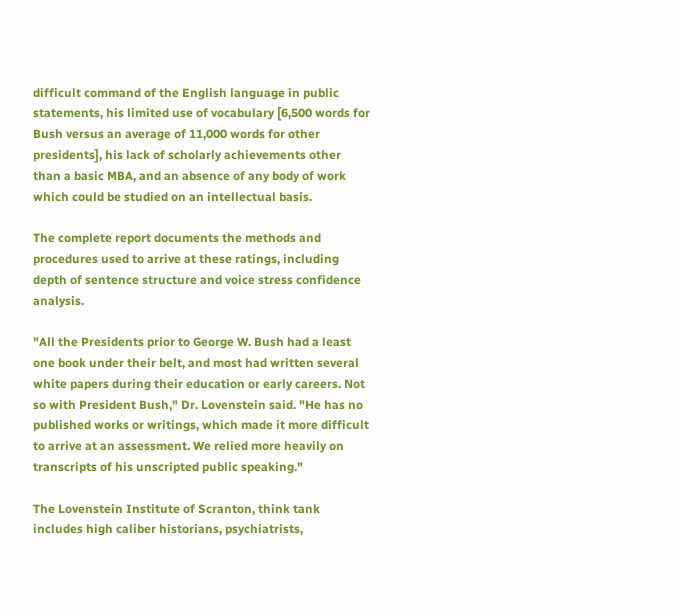difficult command of the English language in public statements, his limited use of vocabulary [6,500 words for Bush versus an average of 11,000 words for other presidents], his lack of scholarly achievements other than a basic MBA, and an absence of any body of work which could be studied on an intellectual basis.

The complete report documents the methods and procedures used to arrive at these ratings, including depth of sentence structure and voice stress confidence analysis.

"All the Presidents prior to George W. Bush had a least one book under their belt, and most had written several white papers during their education or early careers. Not so with President Bush," Dr. Lovenstein said. "He has no published works or writings, which made it more difficult to arrive at an assessment. We relied more heavily on transcripts of his unscripted public speaking."

The Lovenstein Institute of Scranton, think tank includes high caliber historians, psychiatrists,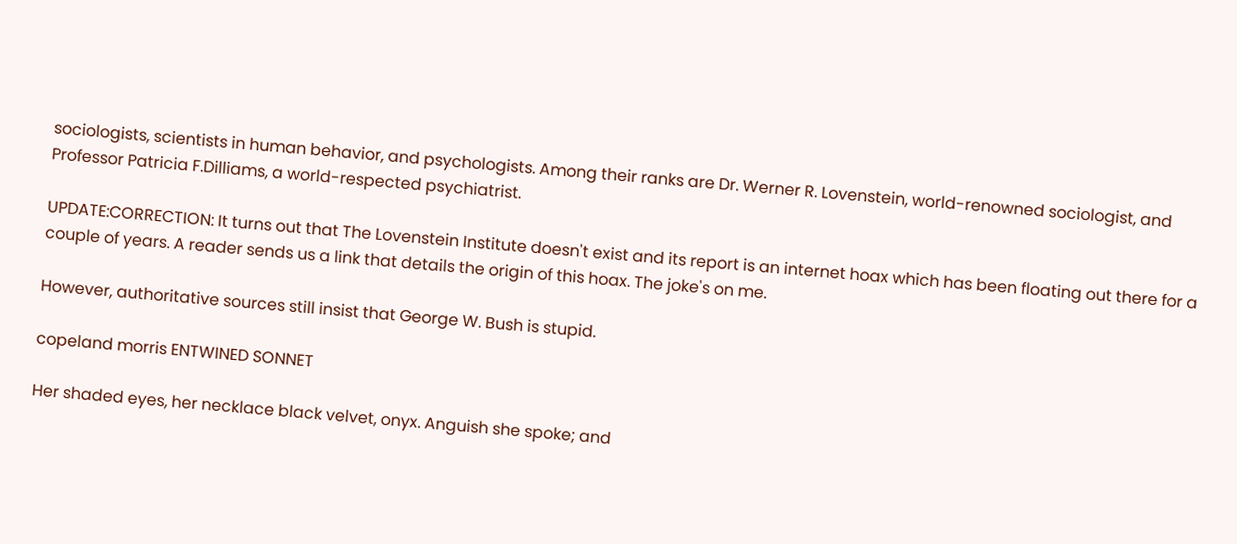sociologists, scientists in human behavior, and psychologists. Among their ranks are Dr. Werner R. Lovenstein, world-renowned sociologist, and Professor Patricia F.Dilliams, a world-respected psychiatrist.

UPDATE:CORRECTION: It turns out that The Lovenstein Institute doesn't exist and its report is an internet hoax which has been floating out there for a couple of years. A reader sends us a link that details the origin of this hoax. The joke's on me.

However, authoritative sources still insist that George W. Bush is stupid.

copeland morris ENTWINED SONNET

Her shaded eyes, her necklace black velvet, onyx. Anguish she spoke; and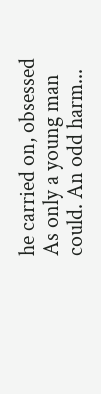he carried on, obsessed As only a young man could. An odd harm...